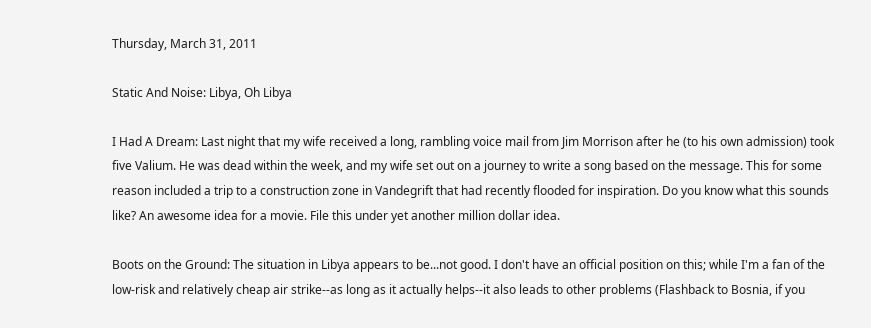Thursday, March 31, 2011

Static And Noise: Libya, Oh Libya

I Had A Dream: Last night that my wife received a long, rambling voice mail from Jim Morrison after he (to his own admission) took five Valium. He was dead within the week, and my wife set out on a journey to write a song based on the message. This for some reason included a trip to a construction zone in Vandegrift that had recently flooded for inspiration. Do you know what this sounds like? An awesome idea for a movie. File this under yet another million dollar idea.

Boots on the Ground: The situation in Libya appears to be...not good. I don't have an official position on this; while I'm a fan of the low-risk and relatively cheap air strike--as long as it actually helps--it also leads to other problems (Flashback to Bosnia, if you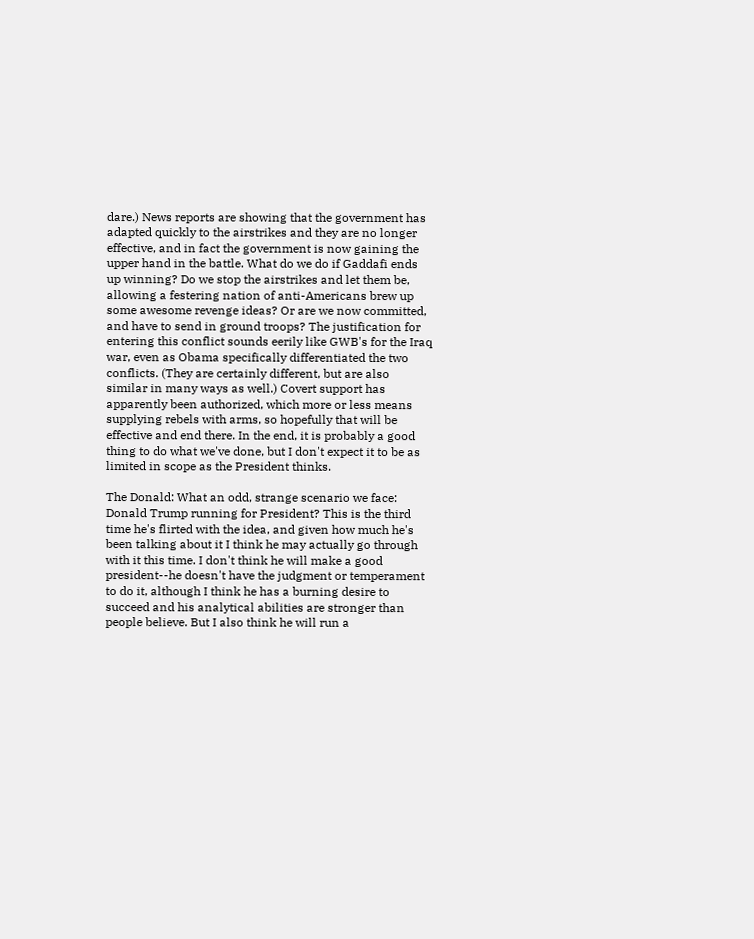dare.) News reports are showing that the government has adapted quickly to the airstrikes and they are no longer effective, and in fact the government is now gaining the upper hand in the battle. What do we do if Gaddafi ends up winning? Do we stop the airstrikes and let them be, allowing a festering nation of anti-Americans brew up some awesome revenge ideas? Or are we now committed, and have to send in ground troops? The justification for entering this conflict sounds eerily like GWB's for the Iraq war, even as Obama specifically differentiated the two conflicts. (They are certainly different, but are also similar in many ways as well.) Covert support has apparently been authorized, which more or less means supplying rebels with arms, so hopefully that will be effective and end there. In the end, it is probably a good thing to do what we've done, but I don't expect it to be as limited in scope as the President thinks.

The Donald: What an odd, strange scenario we face: Donald Trump running for President? This is the third time he's flirted with the idea, and given how much he's been talking about it I think he may actually go through with it this time. I don't think he will make a good president--he doesn't have the judgment or temperament to do it, although I think he has a burning desire to succeed and his analytical abilities are stronger than people believe. But I also think he will run a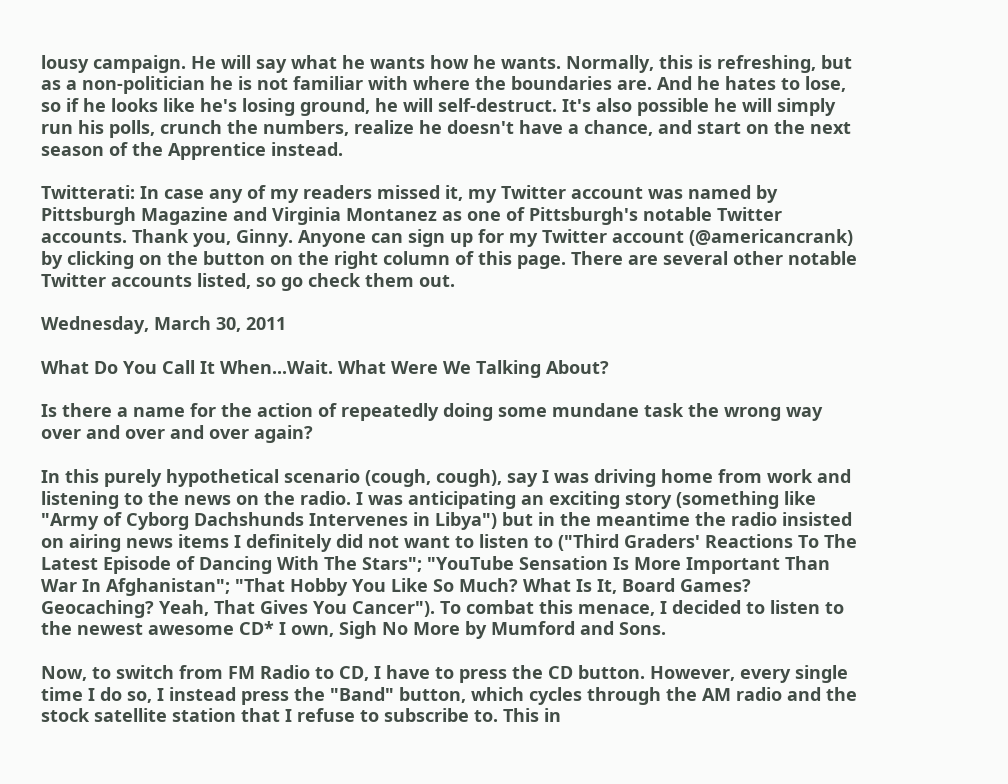lousy campaign. He will say what he wants how he wants. Normally, this is refreshing, but as a non-politician he is not familiar with where the boundaries are. And he hates to lose, so if he looks like he's losing ground, he will self-destruct. It's also possible he will simply run his polls, crunch the numbers, realize he doesn't have a chance, and start on the next season of the Apprentice instead.

Twitterati: In case any of my readers missed it, my Twitter account was named by Pittsburgh Magazine and Virginia Montanez as one of Pittsburgh's notable Twitter accounts. Thank you, Ginny. Anyone can sign up for my Twitter account (@americancrank) by clicking on the button on the right column of this page. There are several other notable Twitter accounts listed, so go check them out.

Wednesday, March 30, 2011

What Do You Call It When...Wait. What Were We Talking About?

Is there a name for the action of repeatedly doing some mundane task the wrong way over and over and over again?

In this purely hypothetical scenario (cough, cough), say I was driving home from work and listening to the news on the radio. I was anticipating an exciting story (something like "Army of Cyborg Dachshunds Intervenes in Libya") but in the meantime the radio insisted on airing news items I definitely did not want to listen to ("Third Graders' Reactions To The Latest Episode of Dancing With The Stars"; "YouTube Sensation Is More Important Than War In Afghanistan"; "That Hobby You Like So Much? What Is It, Board Games? Geocaching? Yeah, That Gives You Cancer"). To combat this menace, I decided to listen to the newest awesome CD* I own, Sigh No More by Mumford and Sons.

Now, to switch from FM Radio to CD, I have to press the CD button. However, every single time I do so, I instead press the "Band" button, which cycles through the AM radio and the stock satellite station that I refuse to subscribe to. This in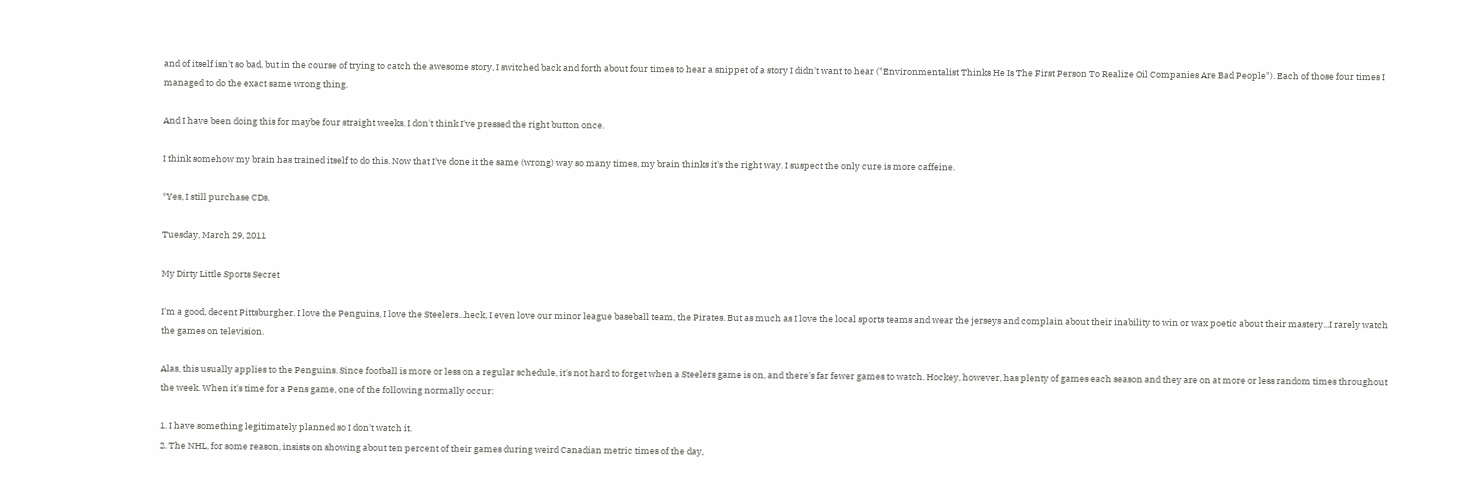and of itself isn't so bad, but in the course of trying to catch the awesome story, I switched back and forth about four times to hear a snippet of a story I didn't want to hear ("Environmentalist Thinks He Is The First Person To Realize Oil Companies Are Bad People"). Each of those four times I managed to do the exact same wrong thing.

And I have been doing this for maybe four straight weeks. I don't think I've pressed the right button once.

I think somehow my brain has trained itself to do this. Now that I've done it the same (wrong) way so many times, my brain thinks it's the right way. I suspect the only cure is more caffeine.

*Yes, I still purchase CDs.

Tuesday, March 29, 2011

My Dirty Little Sports Secret

I'm a good, decent Pittsburgher. I love the Penguins, I love the Steelers...heck, I even love our minor league baseball team, the Pirates. But as much as I love the local sports teams and wear the jerseys and complain about their inability to win or wax poetic about their mastery...I rarely watch the games on television.

Alas, this usually applies to the Penguins. Since football is more or less on a regular schedule, it's not hard to forget when a Steelers game is on, and there's far fewer games to watch. Hockey, however, has plenty of games each season and they are on at more or less random times throughout the week. When it's time for a Pens game, one of the following normally occur:

1. I have something legitimately planned so I don't watch it.
2. The NHL, for some reason, insists on showing about ten percent of their games during weird Canadian metric times of the day,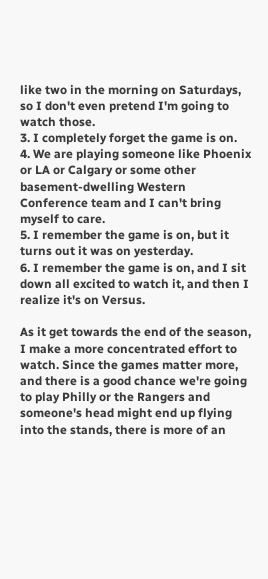like two in the morning on Saturdays, so I don't even pretend I'm going to watch those.
3. I completely forget the game is on.
4. We are playing someone like Phoenix or LA or Calgary or some other basement-dwelling Western Conference team and I can't bring myself to care.
5. I remember the game is on, but it turns out it was on yesterday.
6. I remember the game is on, and I sit down all excited to watch it, and then I realize it's on Versus.

As it get towards the end of the season, I make a more concentrated effort to watch. Since the games matter more, and there is a good chance we're going to play Philly or the Rangers and someone's head might end up flying into the stands, there is more of an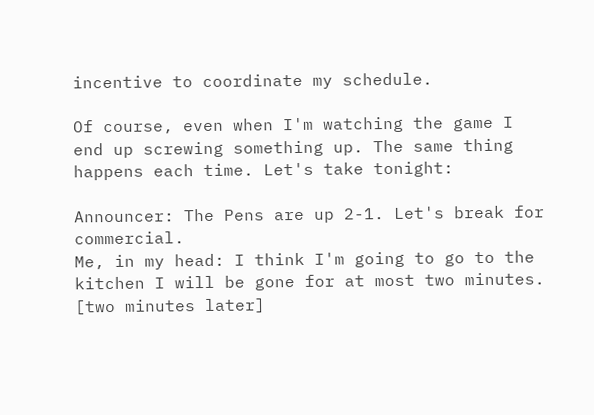incentive to coordinate my schedule.

Of course, even when I'm watching the game I end up screwing something up. The same thing happens each time. Let's take tonight:

Announcer: The Pens are up 2-1. Let's break for commercial.
Me, in my head: I think I'm going to go to the kitchen I will be gone for at most two minutes.
[two minutes later]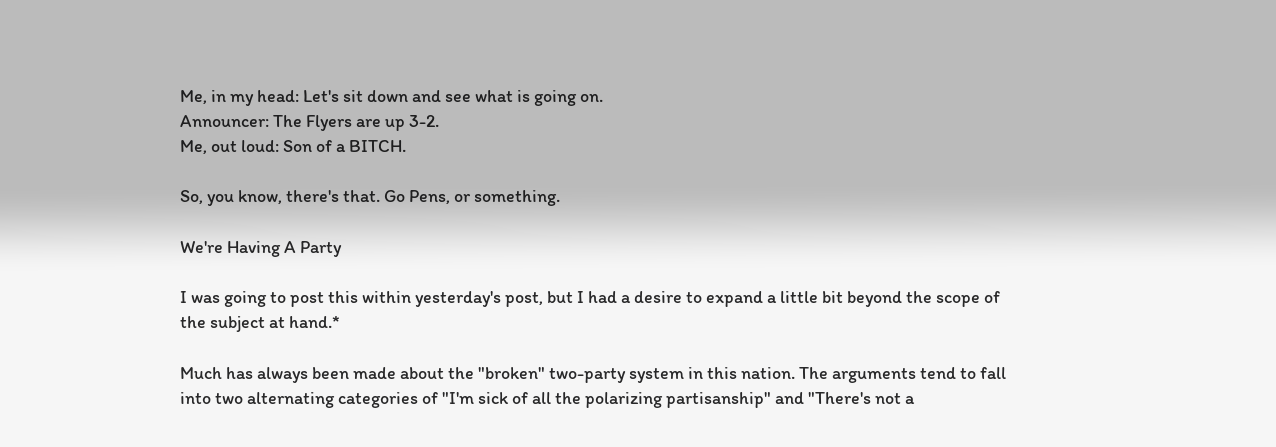Me, in my head: Let's sit down and see what is going on.
Announcer: The Flyers are up 3-2.
Me, out loud: Son of a BITCH.

So, you know, there's that. Go Pens, or something.

We're Having A Party

I was going to post this within yesterday's post, but I had a desire to expand a little bit beyond the scope of the subject at hand.*

Much has always been made about the "broken" two-party system in this nation. The arguments tend to fall into two alternating categories of "I'm sick of all the polarizing partisanship" and "There's not a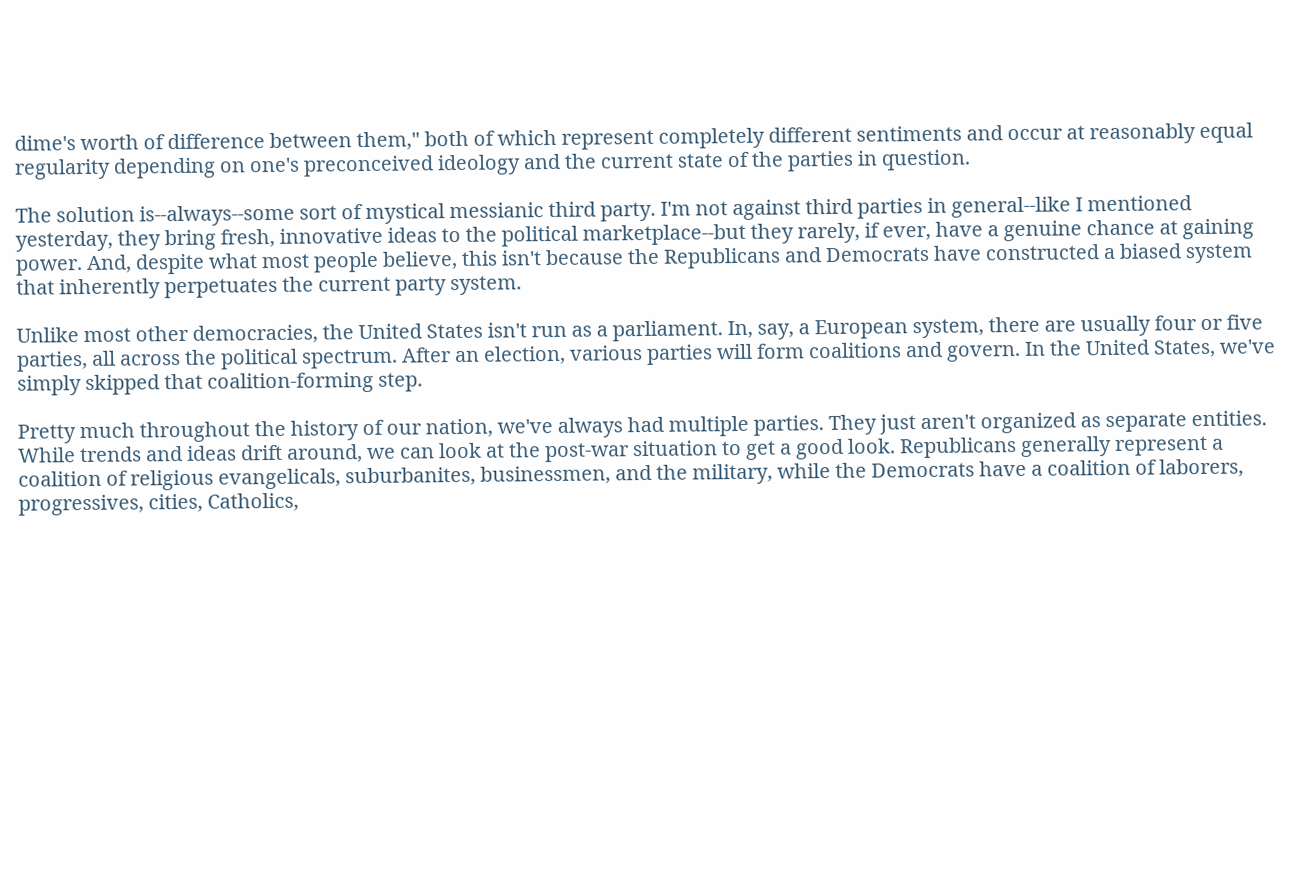dime's worth of difference between them," both of which represent completely different sentiments and occur at reasonably equal regularity depending on one's preconceived ideology and the current state of the parties in question.

The solution is--always--some sort of mystical messianic third party. I'm not against third parties in general--like I mentioned yesterday, they bring fresh, innovative ideas to the political marketplace--but they rarely, if ever, have a genuine chance at gaining power. And, despite what most people believe, this isn't because the Republicans and Democrats have constructed a biased system that inherently perpetuates the current party system.

Unlike most other democracies, the United States isn't run as a parliament. In, say, a European system, there are usually four or five parties, all across the political spectrum. After an election, various parties will form coalitions and govern. In the United States, we've simply skipped that coalition-forming step.

Pretty much throughout the history of our nation, we've always had multiple parties. They just aren't organized as separate entities. While trends and ideas drift around, we can look at the post-war situation to get a good look. Republicans generally represent a coalition of religious evangelicals, suburbanites, businessmen, and the military, while the Democrats have a coalition of laborers, progressives, cities, Catholics,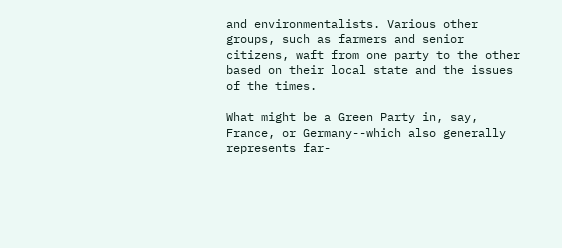and environmentalists. Various other groups, such as farmers and senior citizens, waft from one party to the other based on their local state and the issues of the times.

What might be a Green Party in, say, France, or Germany--which also generally represents far-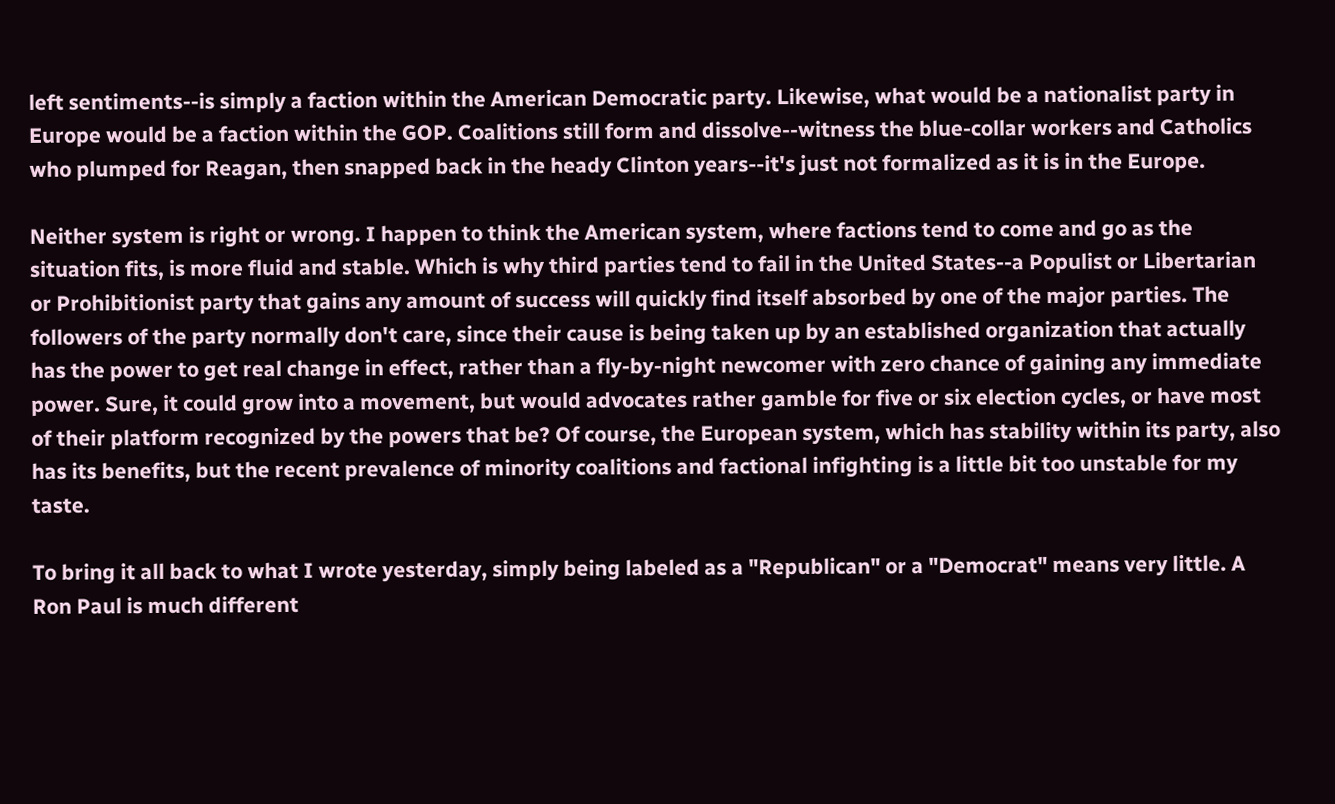left sentiments--is simply a faction within the American Democratic party. Likewise, what would be a nationalist party in Europe would be a faction within the GOP. Coalitions still form and dissolve--witness the blue-collar workers and Catholics who plumped for Reagan, then snapped back in the heady Clinton years--it's just not formalized as it is in the Europe.

Neither system is right or wrong. I happen to think the American system, where factions tend to come and go as the situation fits, is more fluid and stable. Which is why third parties tend to fail in the United States--a Populist or Libertarian or Prohibitionist party that gains any amount of success will quickly find itself absorbed by one of the major parties. The followers of the party normally don't care, since their cause is being taken up by an established organization that actually has the power to get real change in effect, rather than a fly-by-night newcomer with zero chance of gaining any immediate power. Sure, it could grow into a movement, but would advocates rather gamble for five or six election cycles, or have most of their platform recognized by the powers that be? Of course, the European system, which has stability within its party, also has its benefits, but the recent prevalence of minority coalitions and factional infighting is a little bit too unstable for my taste.

To bring it all back to what I wrote yesterday, simply being labeled as a "Republican" or a "Democrat" means very little. A Ron Paul is much different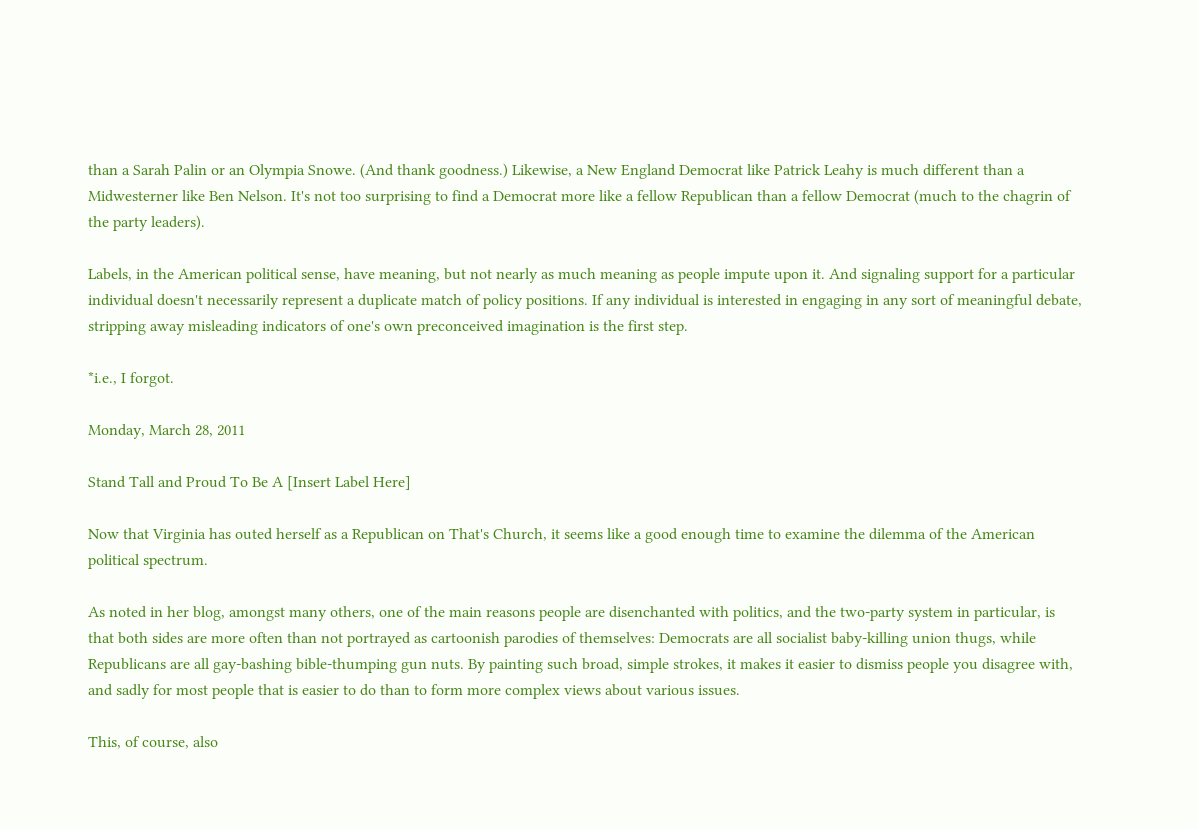than a Sarah Palin or an Olympia Snowe. (And thank goodness.) Likewise, a New England Democrat like Patrick Leahy is much different than a Midwesterner like Ben Nelson. It's not too surprising to find a Democrat more like a fellow Republican than a fellow Democrat (much to the chagrin of the party leaders).

Labels, in the American political sense, have meaning, but not nearly as much meaning as people impute upon it. And signaling support for a particular individual doesn't necessarily represent a duplicate match of policy positions. If any individual is interested in engaging in any sort of meaningful debate, stripping away misleading indicators of one's own preconceived imagination is the first step.

*i.e., I forgot.

Monday, March 28, 2011

Stand Tall and Proud To Be A [Insert Label Here]

Now that Virginia has outed herself as a Republican on That's Church, it seems like a good enough time to examine the dilemma of the American political spectrum.

As noted in her blog, amongst many others, one of the main reasons people are disenchanted with politics, and the two-party system in particular, is that both sides are more often than not portrayed as cartoonish parodies of themselves: Democrats are all socialist baby-killing union thugs, while Republicans are all gay-bashing bible-thumping gun nuts. By painting such broad, simple strokes, it makes it easier to dismiss people you disagree with, and sadly for most people that is easier to do than to form more complex views about various issues.

This, of course, also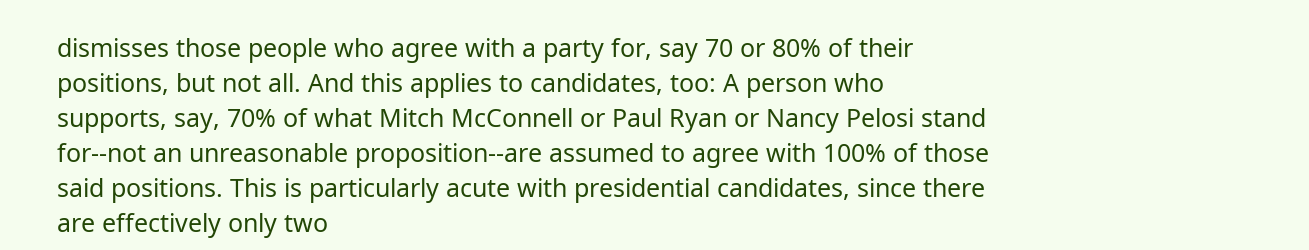dismisses those people who agree with a party for, say 70 or 80% of their positions, but not all. And this applies to candidates, too: A person who supports, say, 70% of what Mitch McConnell or Paul Ryan or Nancy Pelosi stand for--not an unreasonable proposition--are assumed to agree with 100% of those said positions. This is particularly acute with presidential candidates, since there are effectively only two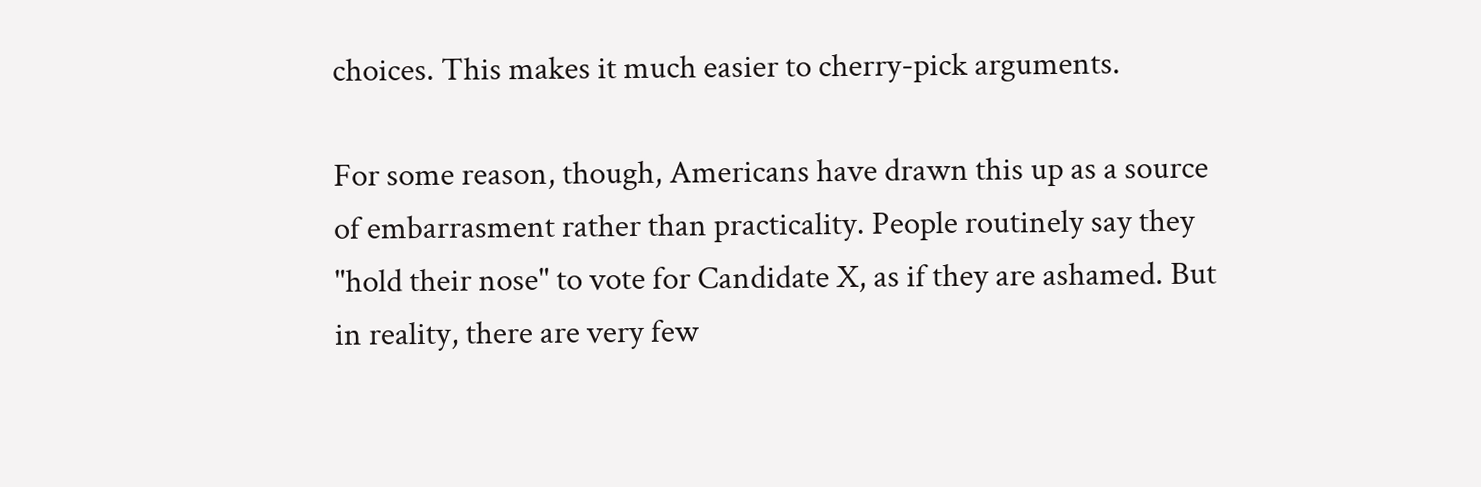choices. This makes it much easier to cherry-pick arguments.

For some reason, though, Americans have drawn this up as a source of embarrasment rather than practicality. People routinely say they "hold their nose" to vote for Candidate X, as if they are ashamed. But in reality, there are very few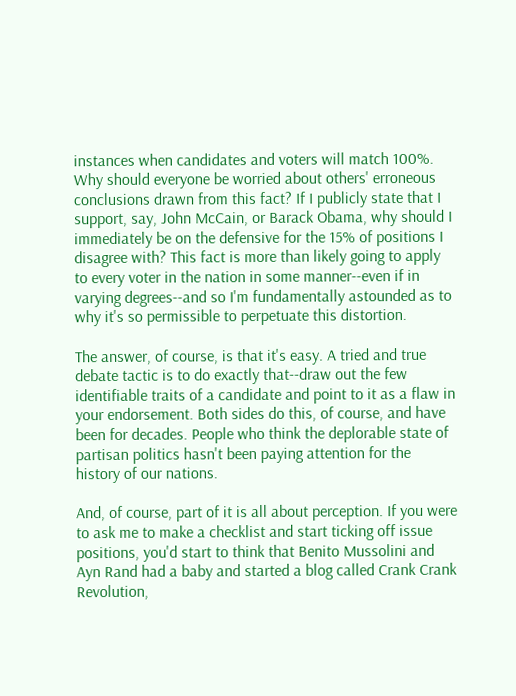instances when candidates and voters will match 100%. Why should everyone be worried about others' erroneous conclusions drawn from this fact? If I publicly state that I support, say, John McCain, or Barack Obama, why should I immediately be on the defensive for the 15% of positions I disagree with? This fact is more than likely going to apply to every voter in the nation in some manner--even if in varying degrees--and so I'm fundamentally astounded as to why it's so permissible to perpetuate this distortion.

The answer, of course, is that it's easy. A tried and true debate tactic is to do exactly that--draw out the few identifiable traits of a candidate and point to it as a flaw in your endorsement. Both sides do this, of course, and have been for decades. People who think the deplorable state of partisan politics hasn't been paying attention for the history of our nations.

And, of course, part of it is all about perception. If you were to ask me to make a checklist and start ticking off issue positions, you'd start to think that Benito Mussolini and Ayn Rand had a baby and started a blog called Crank Crank Revolution,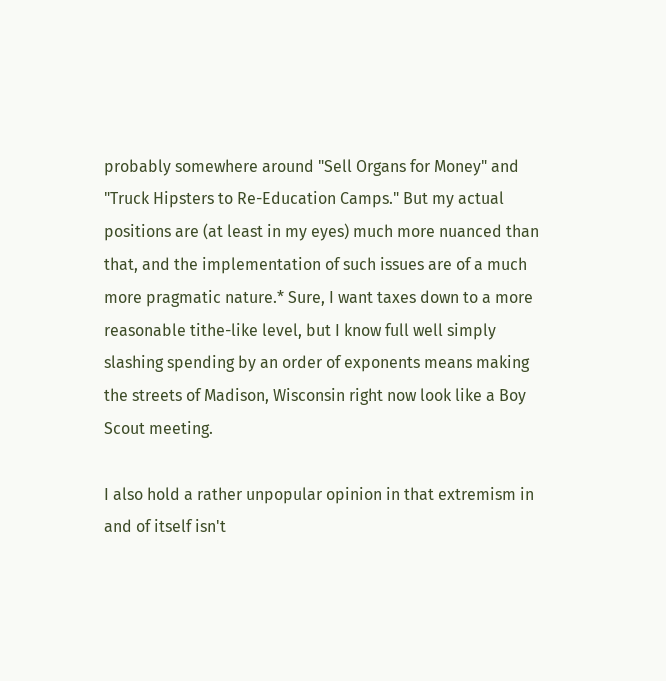probably somewhere around "Sell Organs for Money" and "Truck Hipsters to Re-Education Camps." But my actual positions are (at least in my eyes) much more nuanced than that, and the implementation of such issues are of a much more pragmatic nature.* Sure, I want taxes down to a more reasonable tithe-like level, but I know full well simply slashing spending by an order of exponents means making the streets of Madison, Wisconsin right now look like a Boy Scout meeting.

I also hold a rather unpopular opinion in that extremism in and of itself isn't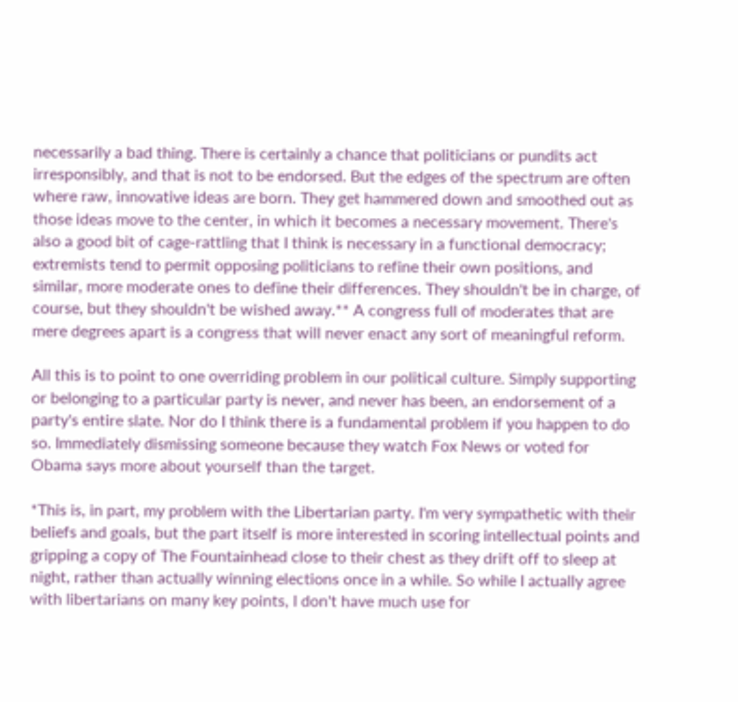necessarily a bad thing. There is certainly a chance that politicians or pundits act irresponsibly, and that is not to be endorsed. But the edges of the spectrum are often where raw, innovative ideas are born. They get hammered down and smoothed out as those ideas move to the center, in which it becomes a necessary movement. There's also a good bit of cage-rattling that I think is necessary in a functional democracy; extremists tend to permit opposing politicians to refine their own positions, and similar, more moderate ones to define their differences. They shouldn't be in charge, of course, but they shouldn't be wished away.** A congress full of moderates that are mere degrees apart is a congress that will never enact any sort of meaningful reform.

All this is to point to one overriding problem in our political culture. Simply supporting or belonging to a particular party is never, and never has been, an endorsement of a party's entire slate. Nor do I think there is a fundamental problem if you happen to do so. Immediately dismissing someone because they watch Fox News or voted for Obama says more about yourself than the target.

*This is, in part, my problem with the Libertarian party. I'm very sympathetic with their beliefs and goals, but the part itself is more interested in scoring intellectual points and gripping a copy of The Fountainhead close to their chest as they drift off to sleep at night, rather than actually winning elections once in a while. So while I actually agree with libertarians on many key points, I don't have much use for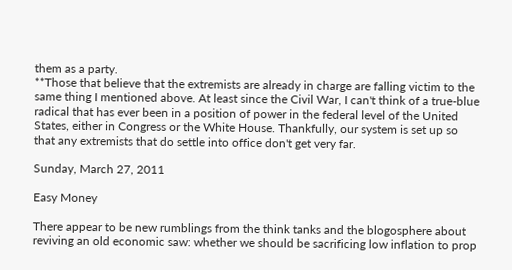them as a party.
**Those that believe that the extremists are already in charge are falling victim to the same thing I mentioned above. At least since the Civil War, I can't think of a true-blue radical that has ever been in a position of power in the federal level of the United States, either in Congress or the White House. Thankfully, our system is set up so that any extremists that do settle into office don't get very far.

Sunday, March 27, 2011

Easy Money

There appear to be new rumblings from the think tanks and the blogosphere about reviving an old economic saw: whether we should be sacrificing low inflation to prop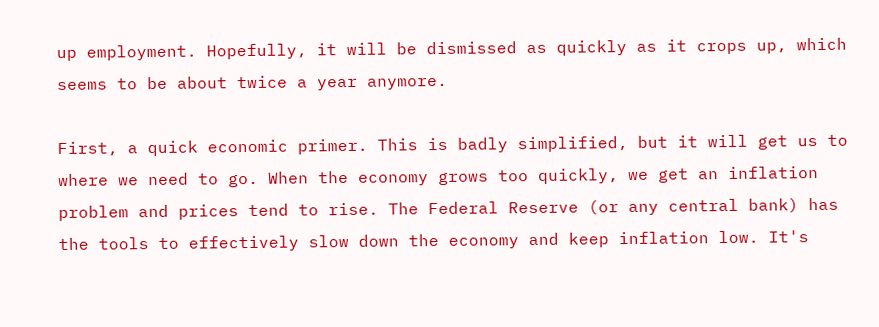up employment. Hopefully, it will be dismissed as quickly as it crops up, which seems to be about twice a year anymore.

First, a quick economic primer. This is badly simplified, but it will get us to where we need to go. When the economy grows too quickly, we get an inflation problem and prices tend to rise. The Federal Reserve (or any central bank) has the tools to effectively slow down the economy and keep inflation low. It's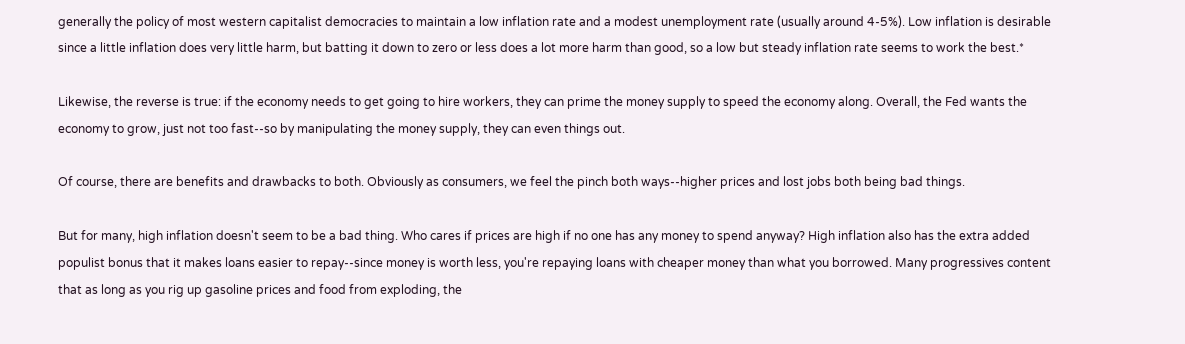generally the policy of most western capitalist democracies to maintain a low inflation rate and a modest unemployment rate (usually around 4-5%). Low inflation is desirable since a little inflation does very little harm, but batting it down to zero or less does a lot more harm than good, so a low but steady inflation rate seems to work the best.*

Likewise, the reverse is true: if the economy needs to get going to hire workers, they can prime the money supply to speed the economy along. Overall, the Fed wants the economy to grow, just not too fast--so by manipulating the money supply, they can even things out.

Of course, there are benefits and drawbacks to both. Obviously as consumers, we feel the pinch both ways--higher prices and lost jobs both being bad things.

But for many, high inflation doesn't seem to be a bad thing. Who cares if prices are high if no one has any money to spend anyway? High inflation also has the extra added populist bonus that it makes loans easier to repay--since money is worth less, you're repaying loans with cheaper money than what you borrowed. Many progressives content that as long as you rig up gasoline prices and food from exploding, the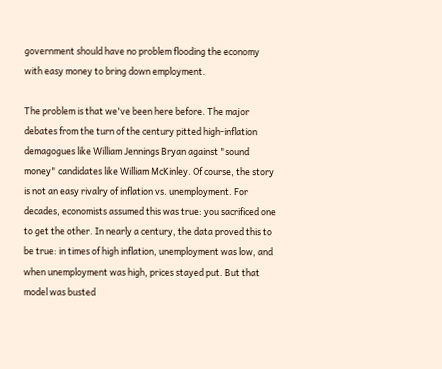government should have no problem flooding the economy with easy money to bring down employment.

The problem is that we've been here before. The major debates from the turn of the century pitted high-inflation demagogues like William Jennings Bryan against "sound money" candidates like William McKinley. Of course, the story is not an easy rivalry of inflation vs. unemployment. For decades, economists assumed this was true: you sacrificed one to get the other. In nearly a century, the data proved this to be true: in times of high inflation, unemployment was low, and when unemployment was high, prices stayed put. But that model was busted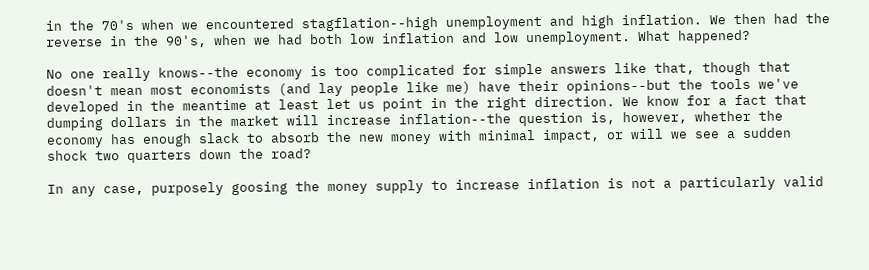in the 70's when we encountered stagflation--high unemployment and high inflation. We then had the reverse in the 90's, when we had both low inflation and low unemployment. What happened?

No one really knows--the economy is too complicated for simple answers like that, though that doesn't mean most economists (and lay people like me) have their opinions--but the tools we've developed in the meantime at least let us point in the right direction. We know for a fact that dumping dollars in the market will increase inflation--the question is, however, whether the economy has enough slack to absorb the new money with minimal impact, or will we see a sudden shock two quarters down the road?

In any case, purposely goosing the money supply to increase inflation is not a particularly valid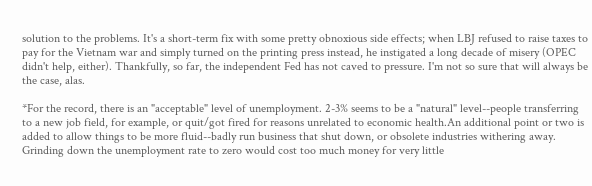solution to the problems. It's a short-term fix with some pretty obnoxious side effects; when LBJ refused to raise taxes to pay for the Vietnam war and simply turned on the printing press instead, he instigated a long decade of misery (OPEC didn't help, either). Thankfully, so far, the independent Fed has not caved to pressure. I'm not so sure that will always be the case, alas.

*For the record, there is an "acceptable" level of unemployment. 2-3% seems to be a "natural" level--people transferring to a new job field, for example, or quit/got fired for reasons unrelated to economic health.An additional point or two is added to allow things to be more fluid--badly run business that shut down, or obsolete industries withering away.  Grinding down the unemployment rate to zero would cost too much money for very little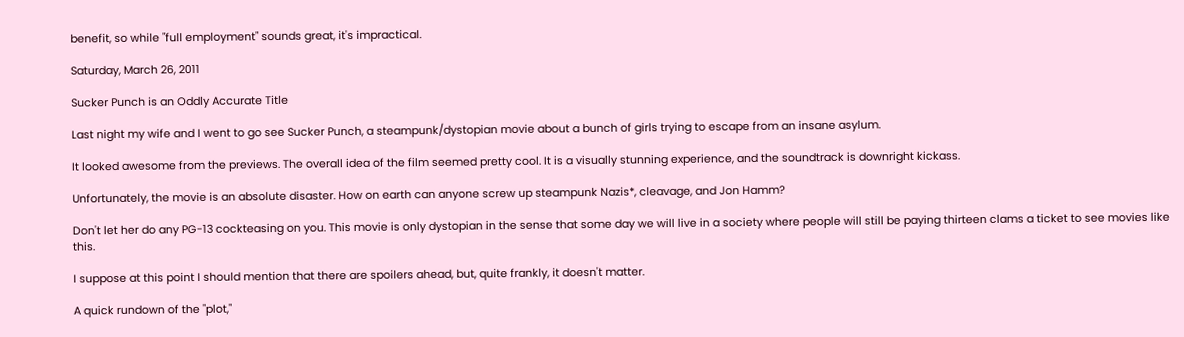benefit, so while "full employment" sounds great, it's impractical.

Saturday, March 26, 2011

Sucker Punch is an Oddly Accurate Title

Last night my wife and I went to go see Sucker Punch, a steampunk/dystopian movie about a bunch of girls trying to escape from an insane asylum.

It looked awesome from the previews. The overall idea of the film seemed pretty cool. It is a visually stunning experience, and the soundtrack is downright kickass.

Unfortunately, the movie is an absolute disaster. How on earth can anyone screw up steampunk Nazis*, cleavage, and Jon Hamm?

Don't let her do any PG-13 cockteasing on you. This movie is only dystopian in the sense that some day we will live in a society where people will still be paying thirteen clams a ticket to see movies like this.

I suppose at this point I should mention that there are spoilers ahead, but, quite frankly, it doesn't matter.

A quick rundown of the "plot,"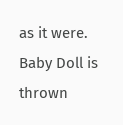as it were. Baby Doll is thrown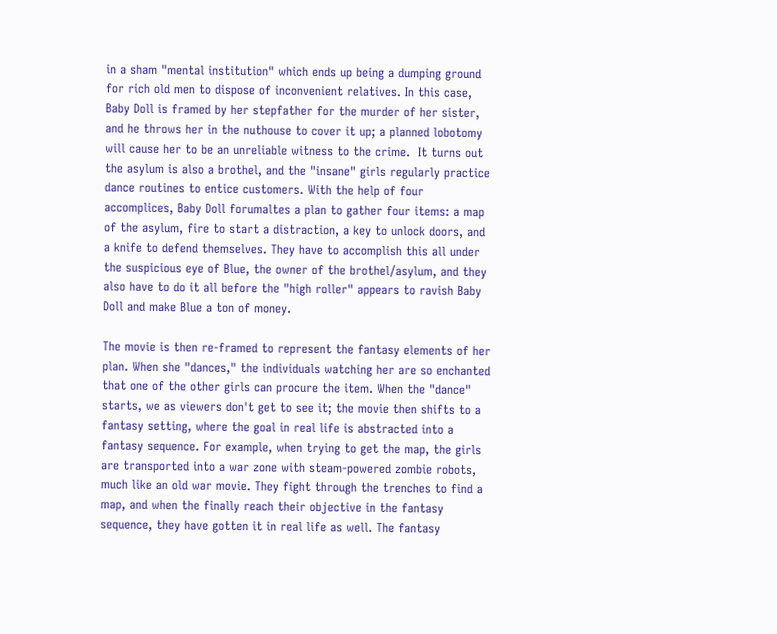in a sham "mental institution" which ends up being a dumping ground for rich old men to dispose of inconvenient relatives. In this case, Baby Doll is framed by her stepfather for the murder of her sister, and he throws her in the nuthouse to cover it up; a planned lobotomy will cause her to be an unreliable witness to the crime.  It turns out the asylum is also a brothel, and the "insane" girls regularly practice dance routines to entice customers. With the help of four accomplices, Baby Doll forumaltes a plan to gather four items: a map of the asylum, fire to start a distraction, a key to unlock doors, and a knife to defend themselves. They have to accomplish this all under the suspicious eye of Blue, the owner of the brothel/asylum, and they also have to do it all before the "high roller" appears to ravish Baby Doll and make Blue a ton of money.

The movie is then re-framed to represent the fantasy elements of her plan. When she "dances," the individuals watching her are so enchanted that one of the other girls can procure the item. When the "dance" starts, we as viewers don't get to see it; the movie then shifts to a fantasy setting, where the goal in real life is abstracted into a fantasy sequence. For example, when trying to get the map, the girls are transported into a war zone with steam-powered zombie robots, much like an old war movie. They fight through the trenches to find a map, and when the finally reach their objective in the fantasy sequence, they have gotten it in real life as well. The fantasy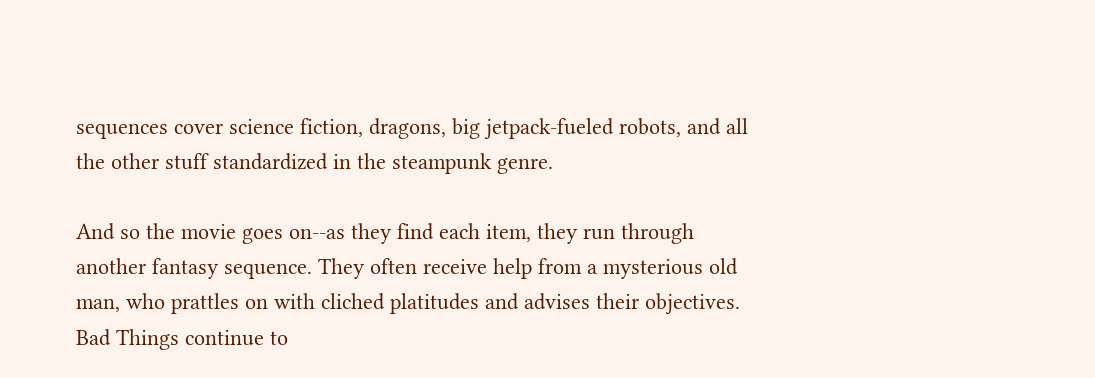sequences cover science fiction, dragons, big jetpack-fueled robots, and all the other stuff standardized in the steampunk genre.

And so the movie goes on--as they find each item, they run through another fantasy sequence. They often receive help from a mysterious old man, who prattles on with cliched platitudes and advises their objectives. Bad Things continue to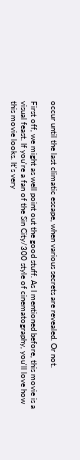occur until the last climatic escape, when various secrets are revealed. Or not.

First off, we might as well point out the good stuff. As I mentioned before, this movie is a visual feast. If you're a fan of the Sin City/300 style of cinematography, you'll love how this movie looks. It's very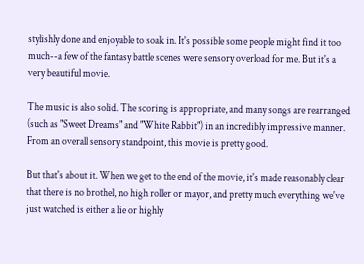stylishly done and enjoyable to soak in. It's possible some people might find it too much--a few of the fantasy battle scenes were sensory overload for me. But it's a very beautiful movie.

The music is also solid. The scoring is appropriate, and many songs are rearranged (such as "Sweet Dreams" and "White Rabbit") in an incredibly impressive manner. From an overall sensory standpoint, this movie is pretty good.

But that's about it. When we get to the end of the movie, it's made reasonably clear that there is no brothel, no high roller or mayor, and pretty much everything we've just watched is either a lie or highly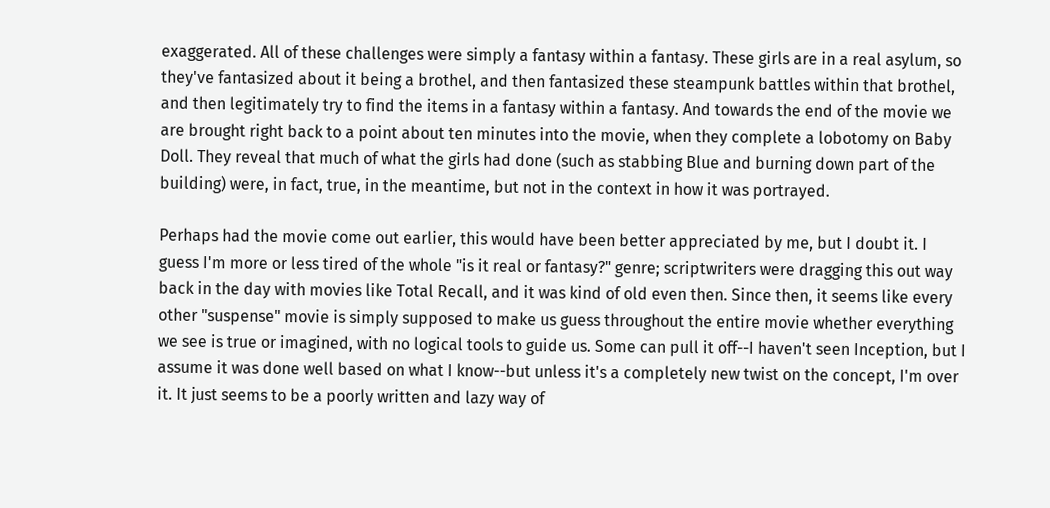exaggerated. All of these challenges were simply a fantasy within a fantasy. These girls are in a real asylum, so they've fantasized about it being a brothel, and then fantasized these steampunk battles within that brothel, and then legitimately try to find the items in a fantasy within a fantasy. And towards the end of the movie we are brought right back to a point about ten minutes into the movie, when they complete a lobotomy on Baby Doll. They reveal that much of what the girls had done (such as stabbing Blue and burning down part of the building) were, in fact, true, in the meantime, but not in the context in how it was portrayed.

Perhaps had the movie come out earlier, this would have been better appreciated by me, but I doubt it. I guess I'm more or less tired of the whole "is it real or fantasy?" genre; scriptwriters were dragging this out way back in the day with movies like Total Recall, and it was kind of old even then. Since then, it seems like every other "suspense" movie is simply supposed to make us guess throughout the entire movie whether everything we see is true or imagined, with no logical tools to guide us. Some can pull it off--I haven't seen Inception, but I assume it was done well based on what I know--but unless it's a completely new twist on the concept, I'm over it. It just seems to be a poorly written and lazy way of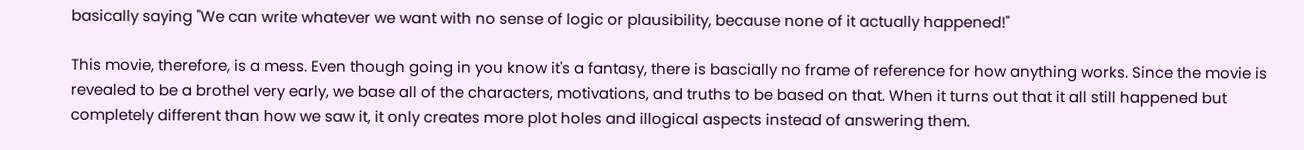basically saying "We can write whatever we want with no sense of logic or plausibility, because none of it actually happened!"

This movie, therefore, is a mess. Even though going in you know it's a fantasy, there is bascially no frame of reference for how anything works. Since the movie is revealed to be a brothel very early, we base all of the characters, motivations, and truths to be based on that. When it turns out that it all still happened but completely different than how we saw it, it only creates more plot holes and illogical aspects instead of answering them.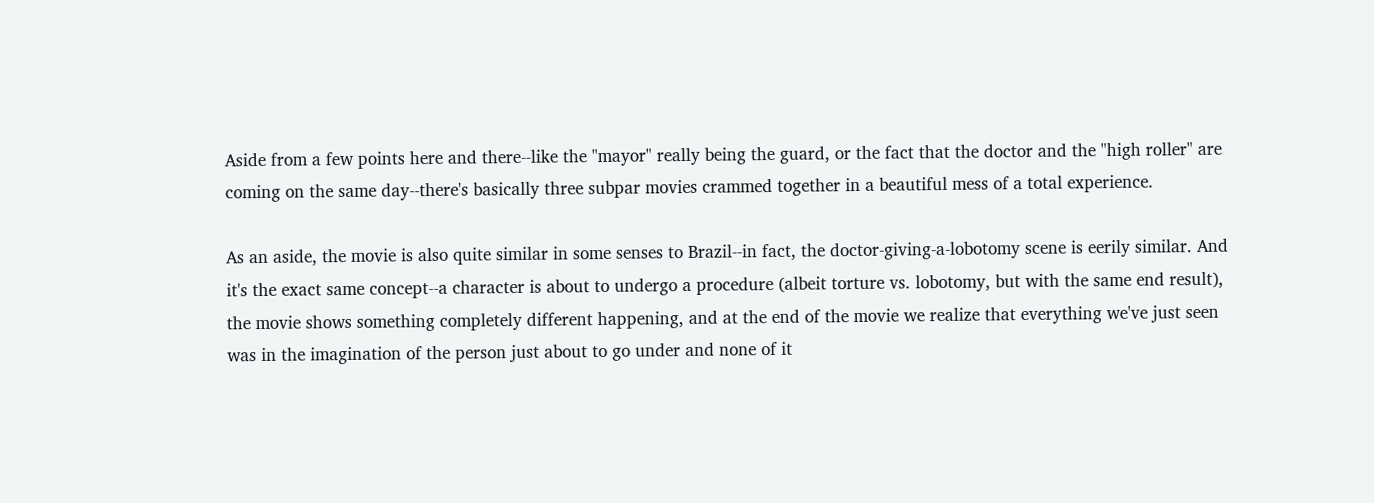Aside from a few points here and there--like the "mayor" really being the guard, or the fact that the doctor and the "high roller" are coming on the same day--there's basically three subpar movies crammed together in a beautiful mess of a total experience.

As an aside, the movie is also quite similar in some senses to Brazil--in fact, the doctor-giving-a-lobotomy scene is eerily similar. And it's the exact same concept--a character is about to undergo a procedure (albeit torture vs. lobotomy, but with the same end result), the movie shows something completely different happening, and at the end of the movie we realize that everything we've just seen was in the imagination of the person just about to go under and none of it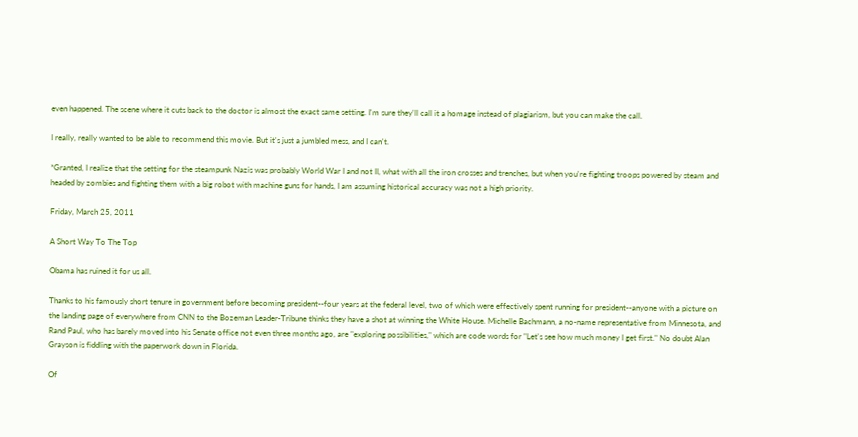even happened. The scene where it cuts back to the doctor is almost the exact same setting. I'm sure they'll call it a homage instead of plagiarism, but you can make the call.

I really, really wanted to be able to recommend this movie. But it's just a jumbled mess, and I can't.

*Granted, I realize that the setting for the steampunk Nazis was probably World War I and not II, what with all the iron crosses and trenches, but when you're fighting troops powered by steam and headed by zombies and fighting them with a big robot with machine guns for hands, I am assuming historical accuracy was not a high priority.

Friday, March 25, 2011

A Short Way To The Top

Obama has ruined it for us all.

Thanks to his famously short tenure in government before becoming president--four years at the federal level, two of which were effectively spent running for president--anyone with a picture on the landing page of everywhere from CNN to the Bozeman Leader-Tribune thinks they have a shot at winning the White House. Michelle Bachmann, a no-name representative from Minnesota, and Rand Paul, who has barely moved into his Senate office not even three months ago, are "exploring possibilities," which are code words for "Let's see how much money I get first." No doubt Alan Grayson is fiddling with the paperwork down in Florida.

Of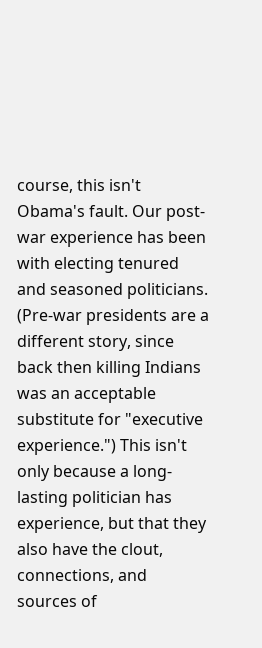course, this isn't Obama's fault. Our post-war experience has been with electing tenured and seasoned politicians. (Pre-war presidents are a different story, since back then killing Indians was an acceptable substitute for "executive experience.") This isn't only because a long-lasting politician has experience, but that they also have the clout, connections, and sources of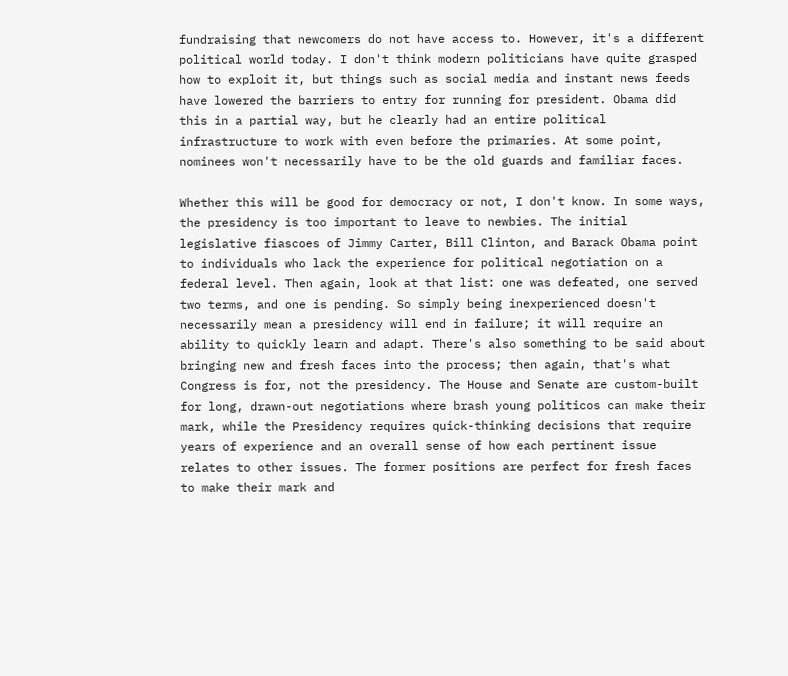fundraising that newcomers do not have access to. However, it's a different political world today. I don't think modern politicians have quite grasped how to exploit it, but things such as social media and instant news feeds have lowered the barriers to entry for running for president. Obama did this in a partial way, but he clearly had an entire political infrastructure to work with even before the primaries. At some point, nominees won't necessarily have to be the old guards and familiar faces.

Whether this will be good for democracy or not, I don't know. In some ways, the presidency is too important to leave to newbies. The initial legislative fiascoes of Jimmy Carter, Bill Clinton, and Barack Obama point to individuals who lack the experience for political negotiation on a federal level. Then again, look at that list: one was defeated, one served two terms, and one is pending. So simply being inexperienced doesn't necessarily mean a presidency will end in failure; it will require an ability to quickly learn and adapt. There's also something to be said about bringing new and fresh faces into the process; then again, that's what Congress is for, not the presidency. The House and Senate are custom-built for long, drawn-out negotiations where brash young politicos can make their mark, while the Presidency requires quick-thinking decisions that require years of experience and an overall sense of how each pertinent issue relates to other issues. The former positions are perfect for fresh faces to make their mark and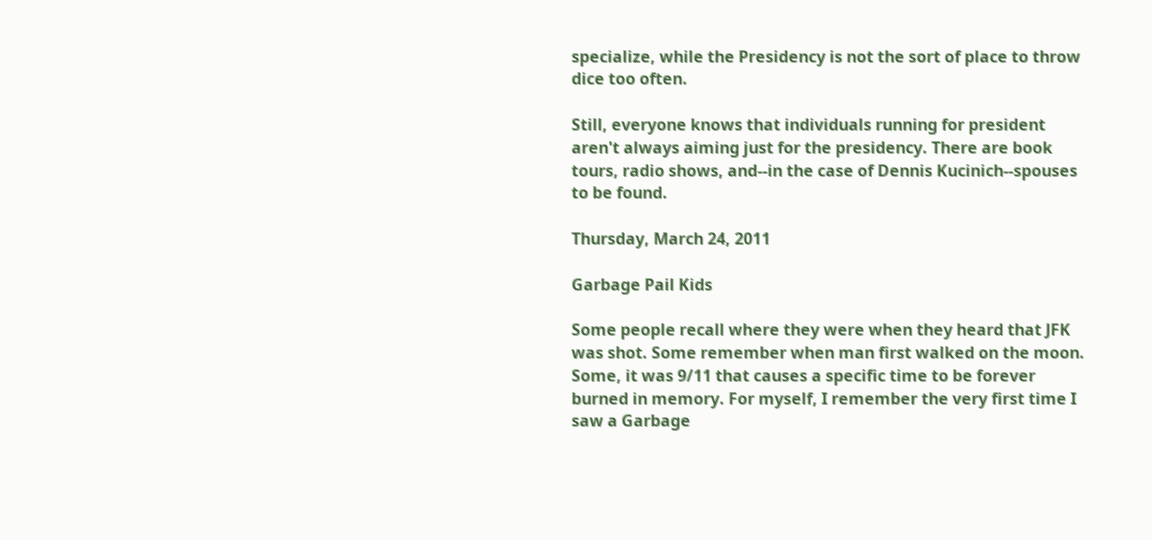specialize, while the Presidency is not the sort of place to throw dice too often.

Still, everyone knows that individuals running for president aren't always aiming just for the presidency. There are book tours, radio shows, and--in the case of Dennis Kucinich--spouses to be found.

Thursday, March 24, 2011

Garbage Pail Kids

Some people recall where they were when they heard that JFK was shot. Some remember when man first walked on the moon. Some, it was 9/11 that causes a specific time to be forever burned in memory. For myself, I remember the very first time I saw a Garbage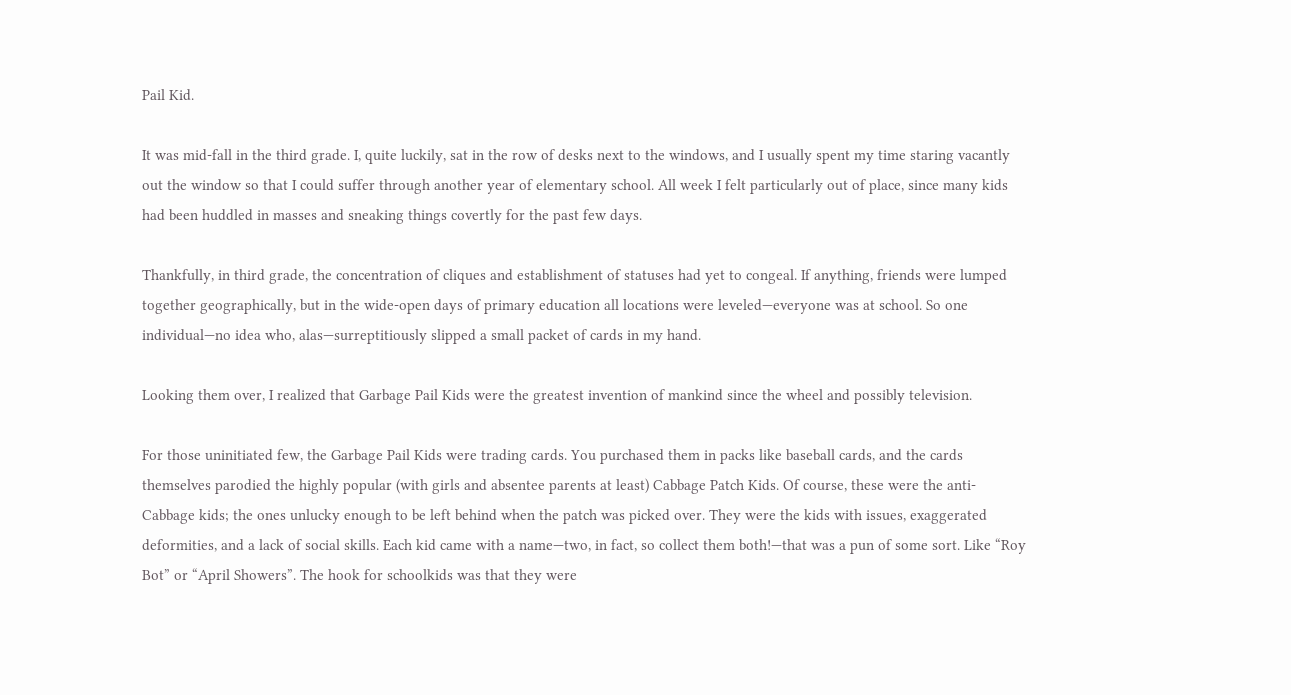Pail Kid.

It was mid-fall in the third grade. I, quite luckily, sat in the row of desks next to the windows, and I usually spent my time staring vacantly out the window so that I could suffer through another year of elementary school. All week I felt particularly out of place, since many kids had been huddled in masses and sneaking things covertly for the past few days.

Thankfully, in third grade, the concentration of cliques and establishment of statuses had yet to congeal. If anything, friends were lumped together geographically, but in the wide-open days of primary education all locations were leveled—everyone was at school. So one individual—no idea who, alas—surreptitiously slipped a small packet of cards in my hand.

Looking them over, I realized that Garbage Pail Kids were the greatest invention of mankind since the wheel and possibly television.

For those uninitiated few, the Garbage Pail Kids were trading cards. You purchased them in packs like baseball cards, and the cards themselves parodied the highly popular (with girls and absentee parents at least) Cabbage Patch Kids. Of course, these were the anti-Cabbage kids; the ones unlucky enough to be left behind when the patch was picked over. They were the kids with issues, exaggerated deformities, and a lack of social skills. Each kid came with a name—two, in fact, so collect them both!—that was a pun of some sort. Like “Roy Bot” or “April Showers”. The hook for schoolkids was that they were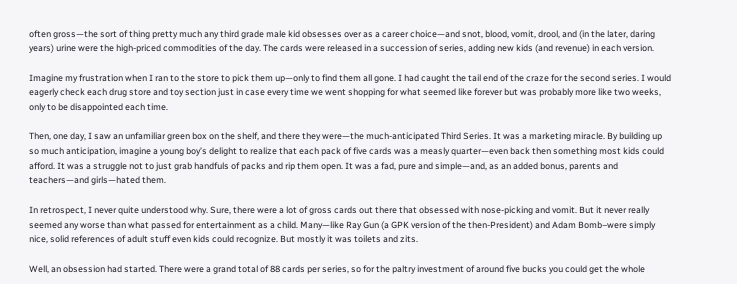often gross—the sort of thing pretty much any third grade male kid obsesses over as a career choice—and snot, blood, vomit, drool, and (in the later, daring years) urine were the high-priced commodities of the day. The cards were released in a succession of series, adding new kids (and revenue) in each version.

Imagine my frustration when I ran to the store to pick them up—only to find them all gone. I had caught the tail end of the craze for the second series. I would eagerly check each drug store and toy section just in case every time we went shopping for what seemed like forever but was probably more like two weeks, only to be disappointed each time.

Then, one day, I saw an unfamiliar green box on the shelf, and there they were—the much-anticipated Third Series. It was a marketing miracle. By building up so much anticipation, imagine a young boy’s delight to realize that each pack of five cards was a measly quarter—even back then something most kids could afford. It was a struggle not to just grab handfuls of packs and rip them open. It was a fad, pure and simple—and, as an added bonus, parents and teachers—and girls—hated them.

In retrospect, I never quite understood why. Sure, there were a lot of gross cards out there that obsessed with nose-picking and vomit. But it never really seemed any worse than what passed for entertainment as a child. Many—like Ray Gun (a GPK version of the then-President) and Adam Bomb–were simply nice, solid references of adult stuff even kids could recognize. But mostly it was toilets and zits.

Well, an obsession had started. There were a grand total of 88 cards per series, so for the paltry investment of around five bucks you could get the whole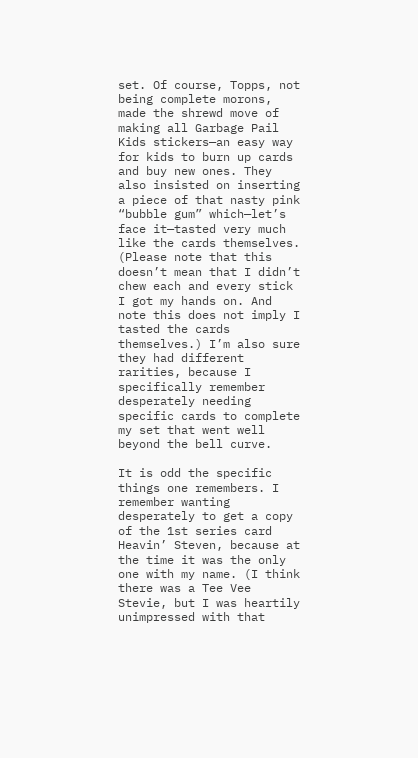set. Of course, Topps, not being complete morons, made the shrewd move of making all Garbage Pail Kids stickers—an easy way for kids to burn up cards and buy new ones. They also insisted on inserting a piece of that nasty pink “bubble gum” which—let’s face it—tasted very much like the cards themselves. (Please note that this doesn’t mean that I didn’t chew each and every stick I got my hands on. And note this does not imply I tasted the cards themselves.) I’m also sure they had different rarities, because I specifically remember desperately needing specific cards to complete my set that went well beyond the bell curve.

It is odd the specific things one remembers. I remember wanting desperately to get a copy of the 1st series card Heavin’ Steven, because at the time it was the only one with my name. (I think there was a Tee Vee Stevie, but I was heartily unimpressed with that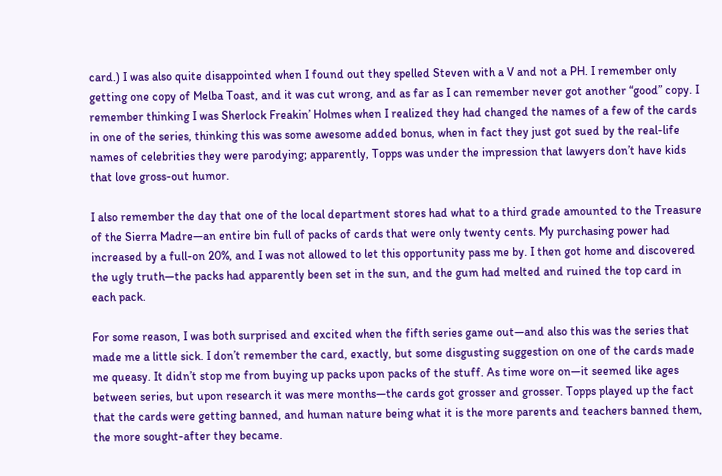card.) I was also quite disappointed when I found out they spelled Steven with a V and not a PH. I remember only getting one copy of Melba Toast, and it was cut wrong, and as far as I can remember never got another “good” copy. I remember thinking I was Sherlock Freakin’ Holmes when I realized they had changed the names of a few of the cards in one of the series, thinking this was some awesome added bonus, when in fact they just got sued by the real-life names of celebrities they were parodying; apparently, Topps was under the impression that lawyers don’t have kids that love gross-out humor.

I also remember the day that one of the local department stores had what to a third grade amounted to the Treasure of the Sierra Madre—an entire bin full of packs of cards that were only twenty cents. My purchasing power had increased by a full-on 20%, and I was not allowed to let this opportunity pass me by. I then got home and discovered the ugly truth—the packs had apparently been set in the sun, and the gum had melted and ruined the top card in each pack.

For some reason, I was both surprised and excited when the fifth series game out—and also this was the series that made me a little sick. I don’t remember the card, exactly, but some disgusting suggestion on one of the cards made me queasy. It didn’t stop me from buying up packs upon packs of the stuff. As time wore on—it seemed like ages between series, but upon research it was mere months—the cards got grosser and grosser. Topps played up the fact that the cards were getting banned, and human nature being what it is the more parents and teachers banned them, the more sought-after they became.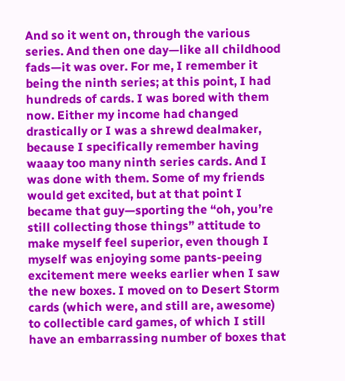And so it went on, through the various series. And then one day—like all childhood fads—it was over. For me, I remember it being the ninth series; at this point, I had hundreds of cards. I was bored with them now. Either my income had changed drastically or I was a shrewd dealmaker, because I specifically remember having waaay too many ninth series cards. And I was done with them. Some of my friends would get excited, but at that point I became that guy—sporting the “oh, you’re still collecting those things” attitude to make myself feel superior, even though I myself was enjoying some pants-peeing excitement mere weeks earlier when I saw the new boxes. I moved on to Desert Storm cards (which were, and still are, awesome) to collectible card games, of which I still have an embarrassing number of boxes that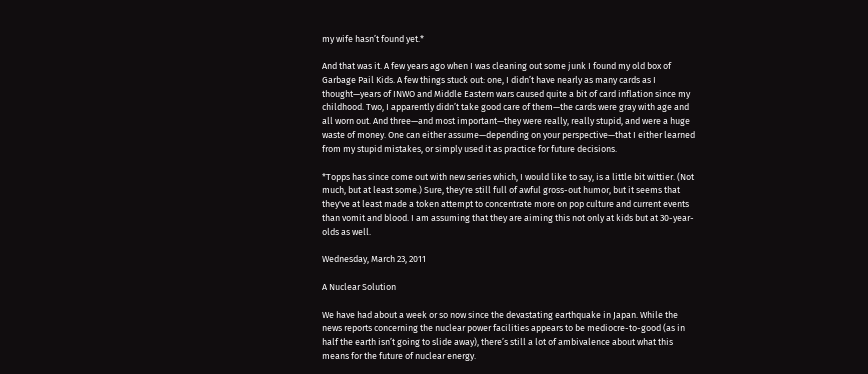my wife hasn’t found yet.*

And that was it. A few years ago when I was cleaning out some junk I found my old box of Garbage Pail Kids. A few things stuck out: one, I didn’t have nearly as many cards as I thought—years of INWO and Middle Eastern wars caused quite a bit of card inflation since my childhood. Two, I apparently didn’t take good care of them—the cards were gray with age and all worn out. And three—and most important—they were really, really stupid, and were a huge waste of money. One can either assume—depending on your perspective—that I either learned from my stupid mistakes, or simply used it as practice for future decisions.

*Topps has since come out with new series which, I would like to say, is a little bit wittier. (Not much, but at least some.) Sure, they're still full of awful gross-out humor, but it seems that they've at least made a token attempt to concentrate more on pop culture and current events than vomit and blood. I am assuming that they are aiming this not only at kids but at 30-year-olds as well.

Wednesday, March 23, 2011

A Nuclear Solution

We have had about a week or so now since the devastating earthquake in Japan. While the news reports concerning the nuclear power facilities appears to be mediocre-to-good (as in half the earth isn’t going to slide away), there’s still a lot of ambivalence about what this means for the future of nuclear energy.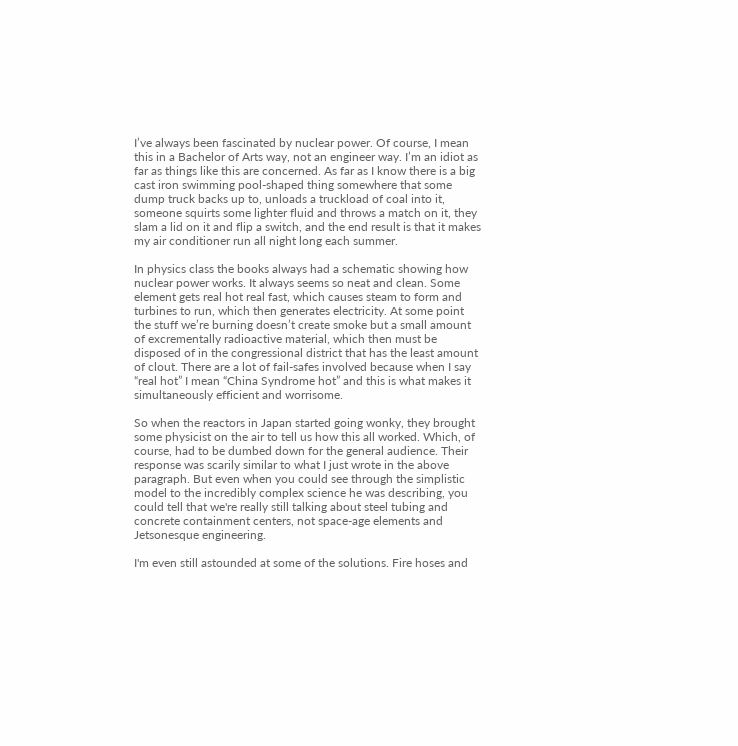I’ve always been fascinated by nuclear power. Of course, I mean this in a Bachelor of Arts way, not an engineer way. I’m an idiot as far as things like this are concerned. As far as I know there is a big cast iron swimming pool-shaped thing somewhere that some dump truck backs up to, unloads a truckload of coal into it, someone squirts some lighter fluid and throws a match on it, they slam a lid on it and flip a switch, and the end result is that it makes my air conditioner run all night long each summer.

In physics class the books always had a schematic showing how nuclear power works. It always seems so neat and clean. Some element gets real hot real fast, which causes steam to form and turbines to run, which then generates electricity. At some point the stuff we’re burning doesn’t create smoke but a small amount of excrementally radioactive material, which then must be disposed of in the congressional district that has the least amount of clout. There are a lot of fail-safes involved because when I say “real hot” I mean “China Syndrome hot” and this is what makes it simultaneously efficient and worrisome.

So when the reactors in Japan started going wonky, they brought some physicist on the air to tell us how this all worked. Which, of course, had to be dumbed down for the general audience. Their response was scarily similar to what I just wrote in the above paragraph. But even when you could see through the simplistic model to the incredibly complex science he was describing, you could tell that we're really still talking about steel tubing and concrete containment centers, not space-age elements and Jetsonesque engineering.

I'm even still astounded at some of the solutions. Fire hoses and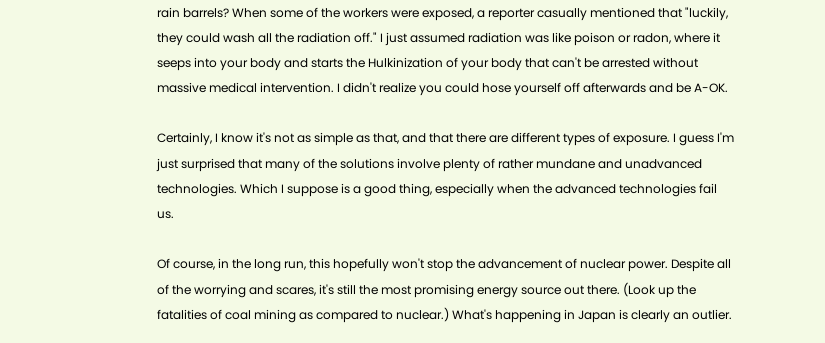rain barrels? When some of the workers were exposed, a reporter casually mentioned that "luckily, they could wash all the radiation off." I just assumed radiation was like poison or radon, where it seeps into your body and starts the Hulkinization of your body that can't be arrested without massive medical intervention. I didn't realize you could hose yourself off afterwards and be A-OK.

Certainly, I know it's not as simple as that, and that there are different types of exposure. I guess I'm just surprised that many of the solutions involve plenty of rather mundane and unadvanced technologies. Which I suppose is a good thing, especially when the advanced technologies fail us.

Of course, in the long run, this hopefully won't stop the advancement of nuclear power. Despite all of the worrying and scares, it's still the most promising energy source out there. (Look up the fatalities of coal mining as compared to nuclear.) What's happening in Japan is clearly an outlier.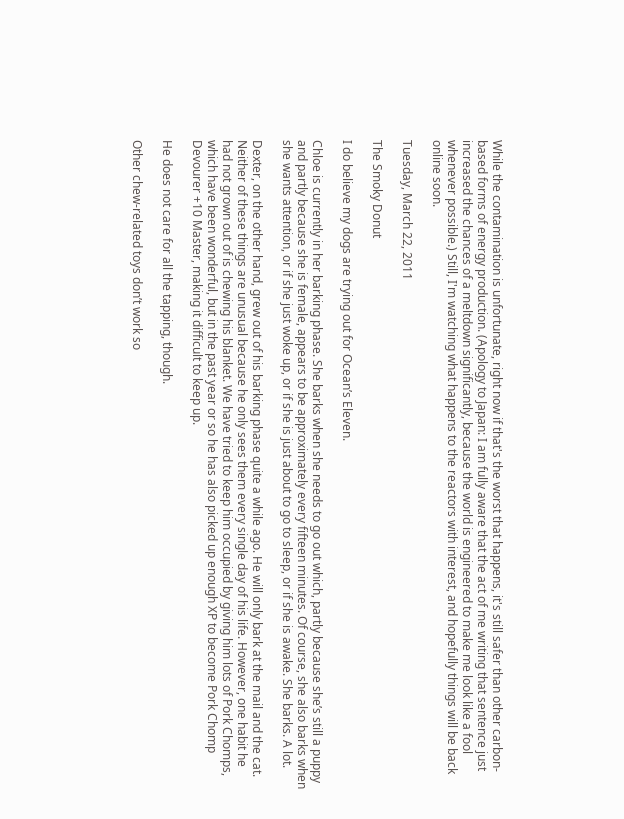While the contamination is unfortunate, right now if that's the worst that happens, it's still safer than other carbon-based forms of energy production. (Apology to Japan: I am fully aware that the act of me writing that sentence just increased the chances of a meltdown significantly, because the world is engineered to make me look like a fool whenever possible.) Still, I'm watching what happens to the reactors with interest, and hopefully things will be back online soon.

Tuesday, March 22, 2011

The Smoky Donut

I do believe my dogs are trying out for Ocean’s Eleven.

Chloe is currently in her barking phase. She barks when she needs to go out which, partly because she’s still a puppy and partly because she is female, appears to be approximately every fifteen minutes. Of course, she also barks when she wants attention, or if she just woke up, or if she is just about to go to sleep, or if she is awake. She barks. A lot.

Dexter, on the other hand, grew out of his barking phase quite a while ago. He will only bark at the mail and the cat. Neither of these things are unusual because he only sees them every single day of his life. However, one habit he had not grown out of is chewing his blanket. We have tried to keep him occupied by giving him lots of Pork Chomps, which have been wonderful, but in the past year or so he has also picked up enough XP to become Pork Chomp Devourer +10 Master, making it difficult to keep up.

He does not care for all the tapping, though.

Other chew-related toys don’t work so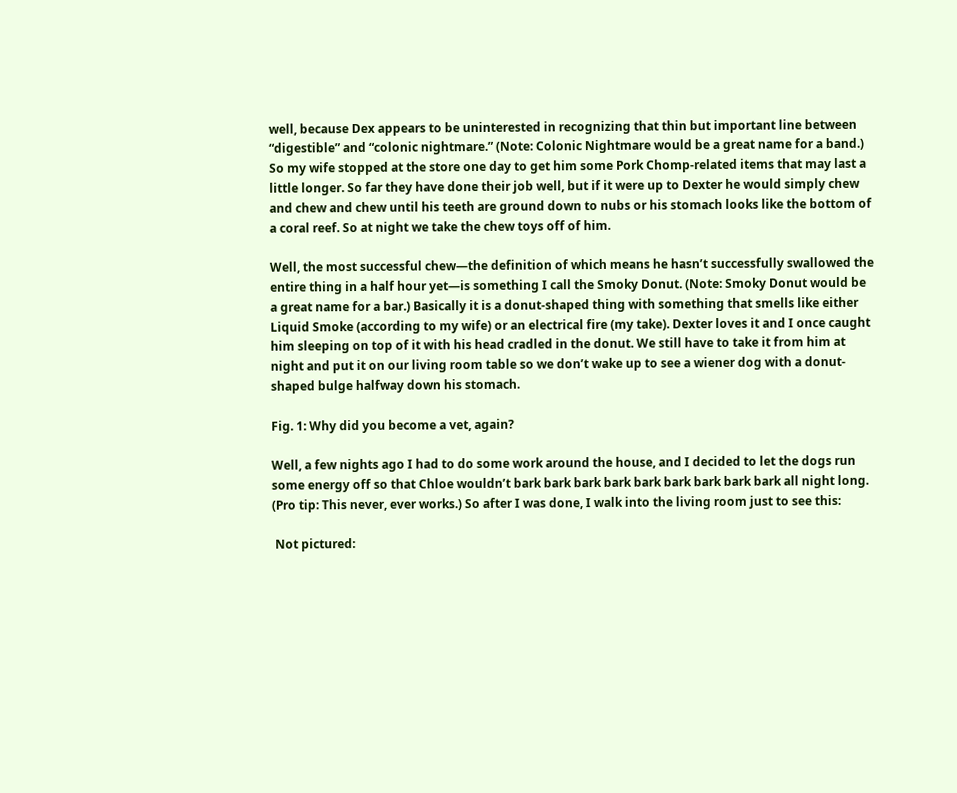well, because Dex appears to be uninterested in recognizing that thin but important line between “digestible” and “colonic nightmare.” (Note: Colonic Nightmare would be a great name for a band.) So my wife stopped at the store one day to get him some Pork Chomp-related items that may last a little longer. So far they have done their job well, but if it were up to Dexter he would simply chew and chew and chew until his teeth are ground down to nubs or his stomach looks like the bottom of a coral reef. So at night we take the chew toys off of him.

Well, the most successful chew—the definition of which means he hasn’t successfully swallowed the entire thing in a half hour yet—is something I call the Smoky Donut. (Note: Smoky Donut would be a great name for a bar.) Basically it is a donut-shaped thing with something that smells like either Liquid Smoke (according to my wife) or an electrical fire (my take). Dexter loves it and I once caught him sleeping on top of it with his head cradled in the donut. We still have to take it from him at night and put it on our living room table so we don’t wake up to see a wiener dog with a donut-shaped bulge halfway down his stomach.

Fig. 1: Why did you become a vet, again?

Well, a few nights ago I had to do some work around the house, and I decided to let the dogs run some energy off so that Chloe wouldn’t bark bark bark bark bark bark bark bark bark all night long. (Pro tip: This never, ever works.) So after I was done, I walk into the living room just to see this:

 Not pictured: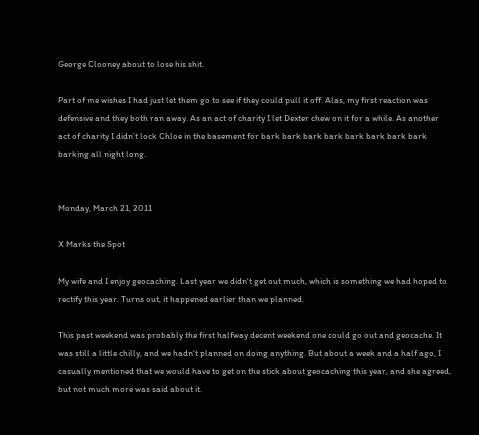George Clooney about to lose his shit.

Part of me wishes I had just let them go to see if they could pull it off. Alas, my first reaction was defensive and they both ran away. As an act of charity I let Dexter chew on it for a while. As another act of charity I didn’t lock Chloe in the basement for bark bark bark bark bark bark bark bark barking all night long.


Monday, March 21, 2011

X Marks the Spot

My wife and I enjoy geocaching. Last year we didn't get out much, which is something we had hoped to rectify this year. Turns out, it happened earlier than we planned.

This past weekend was probably the first halfway decent weekend one could go out and geocache. It was still a little chilly, and we hadn't planned on doing anything. But about a week and a half ago, I casually mentioned that we would have to get on the stick about geocaching this year, and she agreed, but not much more was said about it.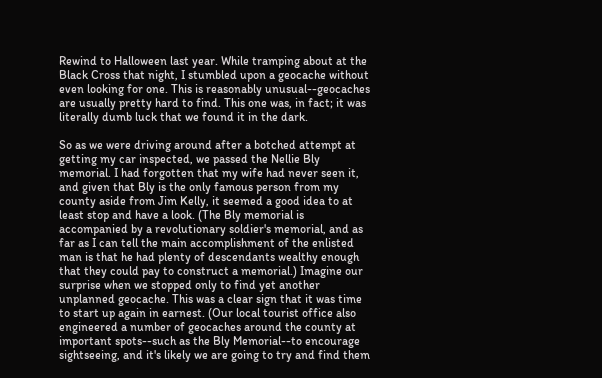Rewind to Halloween last year. While tramping about at the Black Cross that night, I stumbled upon a geocache without even looking for one. This is reasonably unusual--geocaches are usually pretty hard to find. This one was, in fact; it was literally dumb luck that we found it in the dark.

So as we were driving around after a botched attempt at getting my car inspected, we passed the Nellie Bly memorial. I had forgotten that my wife had never seen it, and given that Bly is the only famous person from my county aside from Jim Kelly, it seemed a good idea to at least stop and have a look. (The Bly memorial is accompanied by a revolutionary soldier's memorial, and as far as I can tell the main accomplishment of the enlisted man is that he had plenty of descendants wealthy enough that they could pay to construct a memorial.) Imagine our surprise when we stopped only to find yet another unplanned geocache. This was a clear sign that it was time to start up again in earnest. (Our local tourist office also engineered a number of geocaches around the county at important spots--such as the Bly Memorial--to encourage sightseeing, and it's likely we are going to try and find them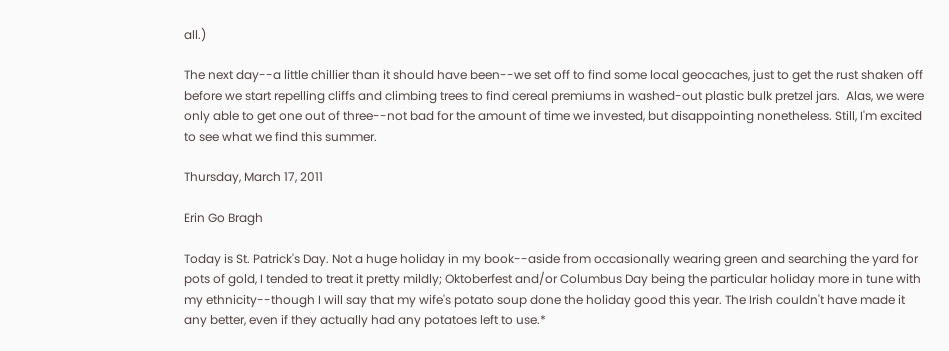all.)

The next day--a little chillier than it should have been--we set off to find some local geocaches, just to get the rust shaken off before we start repelling cliffs and climbing trees to find cereal premiums in washed-out plastic bulk pretzel jars.  Alas, we were only able to get one out of three--not bad for the amount of time we invested, but disappointing nonetheless. Still, I'm excited to see what we find this summer.

Thursday, March 17, 2011

Erin Go Bragh

Today is St. Patrick's Day. Not a huge holiday in my book--aside from occasionally wearing green and searching the yard for pots of gold, I tended to treat it pretty mildly; Oktoberfest and/or Columbus Day being the particular holiday more in tune with my ethnicity--though I will say that my wife's potato soup done the holiday good this year. The Irish couldn't have made it any better, even if they actually had any potatoes left to use.*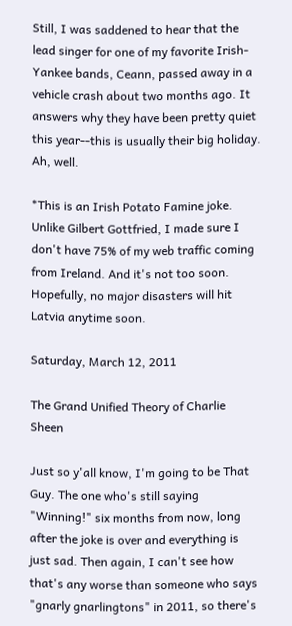Still, I was saddened to hear that the lead singer for one of my favorite Irish-Yankee bands, Ceann, passed away in a vehicle crash about two months ago. It answers why they have been pretty quiet this year--this is usually their big holiday. Ah, well.

*This is an Irish Potato Famine joke. Unlike Gilbert Gottfried, I made sure I don't have 75% of my web traffic coming from Ireland. And it's not too soon. Hopefully, no major disasters will hit Latvia anytime soon.

Saturday, March 12, 2011

The Grand Unified Theory of Charlie Sheen

Just so y'all know, I'm going to be That Guy. The one who's still saying "Winning!" six months from now, long after the joke is over and everything is just sad. Then again, I can't see how that's any worse than someone who says "gnarly gnarlingtons" in 2011, so there's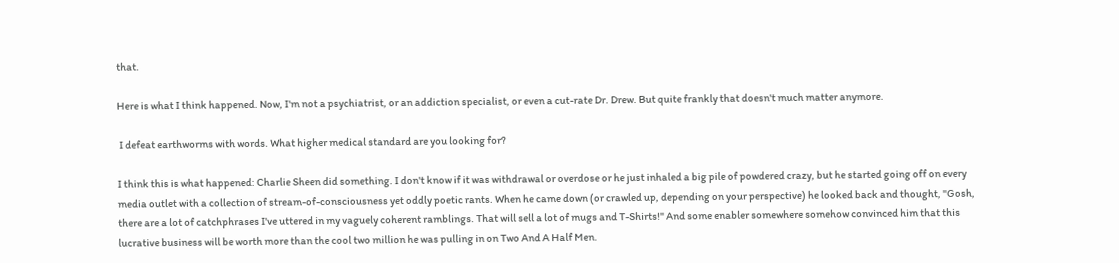that.

Here is what I think happened. Now, I'm not a psychiatrist, or an addiction specialist, or even a cut-rate Dr. Drew. But quite frankly that doesn't much matter anymore.

 I defeat earthworms with words. What higher medical standard are you looking for?

I think this is what happened: Charlie Sheen did something. I don't know if it was withdrawal or overdose or he just inhaled a big pile of powdered crazy, but he started going off on every media outlet with a collection of stream-of-consciousness yet oddly poetic rants. When he came down (or crawled up, depending on your perspective) he looked back and thought, "Gosh, there are a lot of catchphrases I've uttered in my vaguely coherent ramblings. That will sell a lot of mugs and T-Shirts!" And some enabler somewhere somehow convinced him that this lucrative business will be worth more than the cool two million he was pulling in on Two And A Half Men.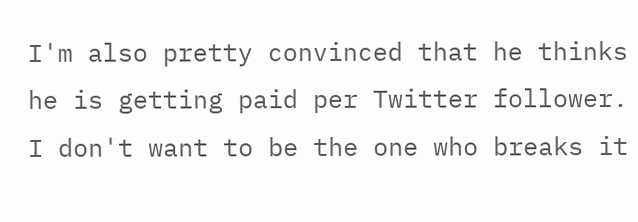I'm also pretty convinced that he thinks he is getting paid per Twitter follower. I don't want to be the one who breaks it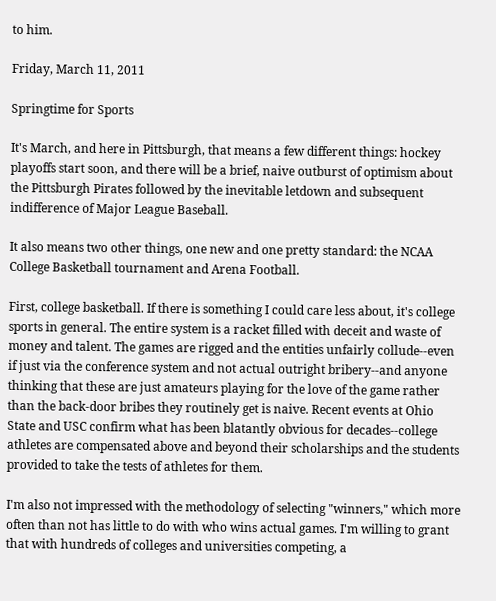to him.

Friday, March 11, 2011

Springtime for Sports

It's March, and here in Pittsburgh, that means a few different things: hockey playoffs start soon, and there will be a brief, naive outburst of optimism about the Pittsburgh Pirates followed by the inevitable letdown and subsequent indifference of Major League Baseball.

It also means two other things, one new and one pretty standard: the NCAA College Basketball tournament and Arena Football.

First, college basketball. If there is something I could care less about, it's college sports in general. The entire system is a racket filled with deceit and waste of money and talent. The games are rigged and the entities unfairly collude--even if just via the conference system and not actual outright bribery--and anyone thinking that these are just amateurs playing for the love of the game rather than the back-door bribes they routinely get is naive. Recent events at Ohio State and USC confirm what has been blatantly obvious for decades--college athletes are compensated above and beyond their scholarships and the students provided to take the tests of athletes for them.

I'm also not impressed with the methodology of selecting "winners," which more often than not has little to do with who wins actual games. I'm willing to grant that with hundreds of colleges and universities competing, a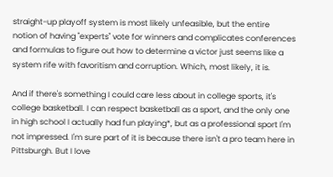straight-up playoff system is most likely unfeasible, but the entire notion of having "experts" vote for winners and complicates conferences and formulas to figure out how to determine a victor just seems like a system rife with favoritism and corruption. Which, most likely, it is.

And if there's something I could care less about in college sports, it's college basketball. I can respect basketball as a sport, and the only one in high school I actually had fun playing*, but as a professional sport I'm not impressed. I'm sure part of it is because there isn't a pro team here in Pittsburgh. But I love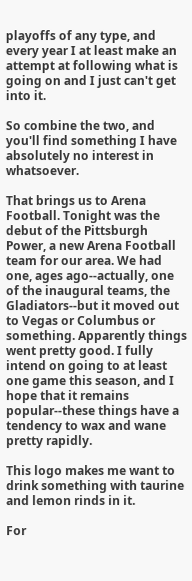playoffs of any type, and every year I at least make an attempt at following what is going on and I just can't get into it.

So combine the two, and you'll find something I have absolutely no interest in whatsoever.

That brings us to Arena Football. Tonight was the debut of the Pittsburgh Power, a new Arena Football team for our area. We had one, ages ago--actually, one of the inaugural teams, the Gladiators--but it moved out to Vegas or Columbus or something. Apparently things went pretty good. I fully intend on going to at least one game this season, and I hope that it remains popular--these things have a tendency to wax and wane pretty rapidly.

This logo makes me want to drink something with taurine and lemon rinds in it.

For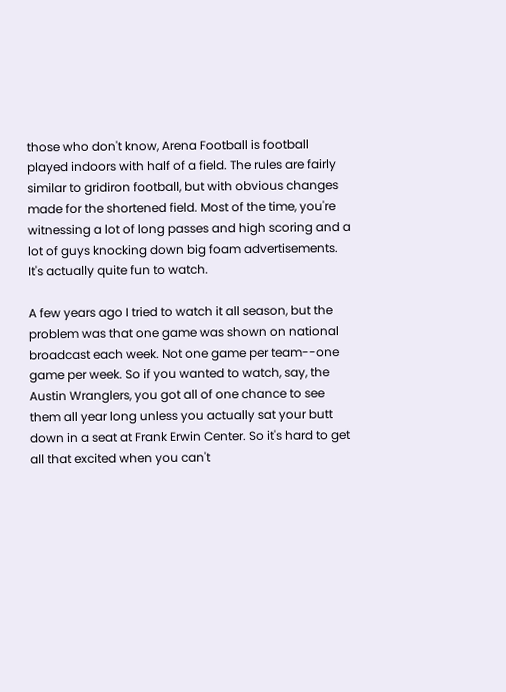those who don't know, Arena Football is football played indoors with half of a field. The rules are fairly similar to gridiron football, but with obvious changes made for the shortened field. Most of the time, you're witnessing a lot of long passes and high scoring and a lot of guys knocking down big foam advertisements. It's actually quite fun to watch.

A few years ago I tried to watch it all season, but the problem was that one game was shown on national broadcast each week. Not one game per team--one game per week. So if you wanted to watch, say, the Austin Wranglers, you got all of one chance to see them all year long unless you actually sat your butt down in a seat at Frank Erwin Center. So it's hard to get all that excited when you can't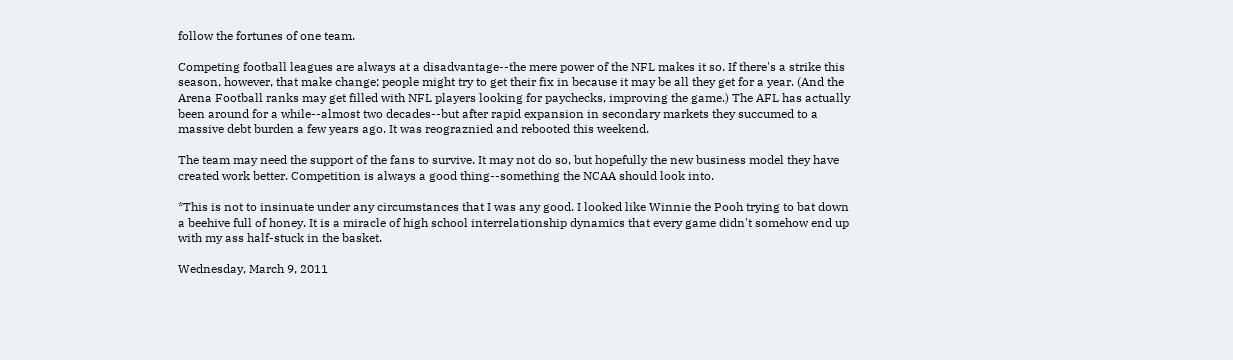follow the fortunes of one team.

Competing football leagues are always at a disadvantage--the mere power of the NFL makes it so. If there's a strike this season, however, that make change; people might try to get their fix in because it may be all they get for a year. (And the Arena Football ranks may get filled with NFL players looking for paychecks, improving the game.) The AFL has actually been around for a while--almost two decades--but after rapid expansion in secondary markets they succumed to a massive debt burden a few years ago. It was reograznied and rebooted this weekend.

The team may need the support of the fans to survive. It may not do so, but hopefully the new business model they have created work better. Competition is always a good thing--something the NCAA should look into.

*This is not to insinuate under any circumstances that I was any good. I looked like Winnie the Pooh trying to bat down a beehive full of honey. It is a miracle of high school interrelationship dynamics that every game didn't somehow end up with my ass half-stuck in the basket.

Wednesday, March 9, 2011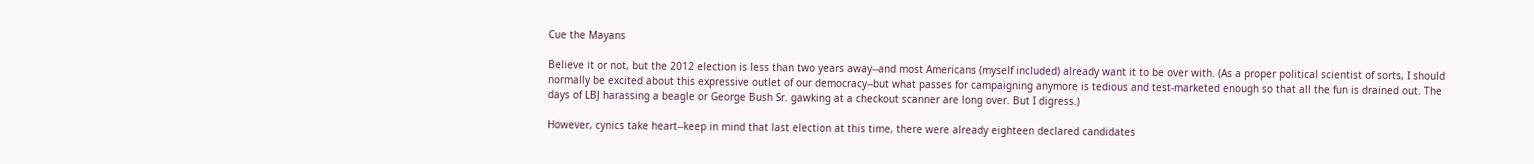Cue the Mayans

Believe it or not, but the 2012 election is less than two years away--and most Americans (myself included) already want it to be over with. (As a proper political scientist of sorts, I should normally be excited about this expressive outlet of our democracy--but what passes for campaigning anymore is tedious and test-marketed enough so that all the fun is drained out. The days of LBJ harassing a beagle or George Bush Sr. gawking at a checkout scanner are long over. But I digress.)

However, cynics take heart--keep in mind that last election at this time, there were already eighteen declared candidates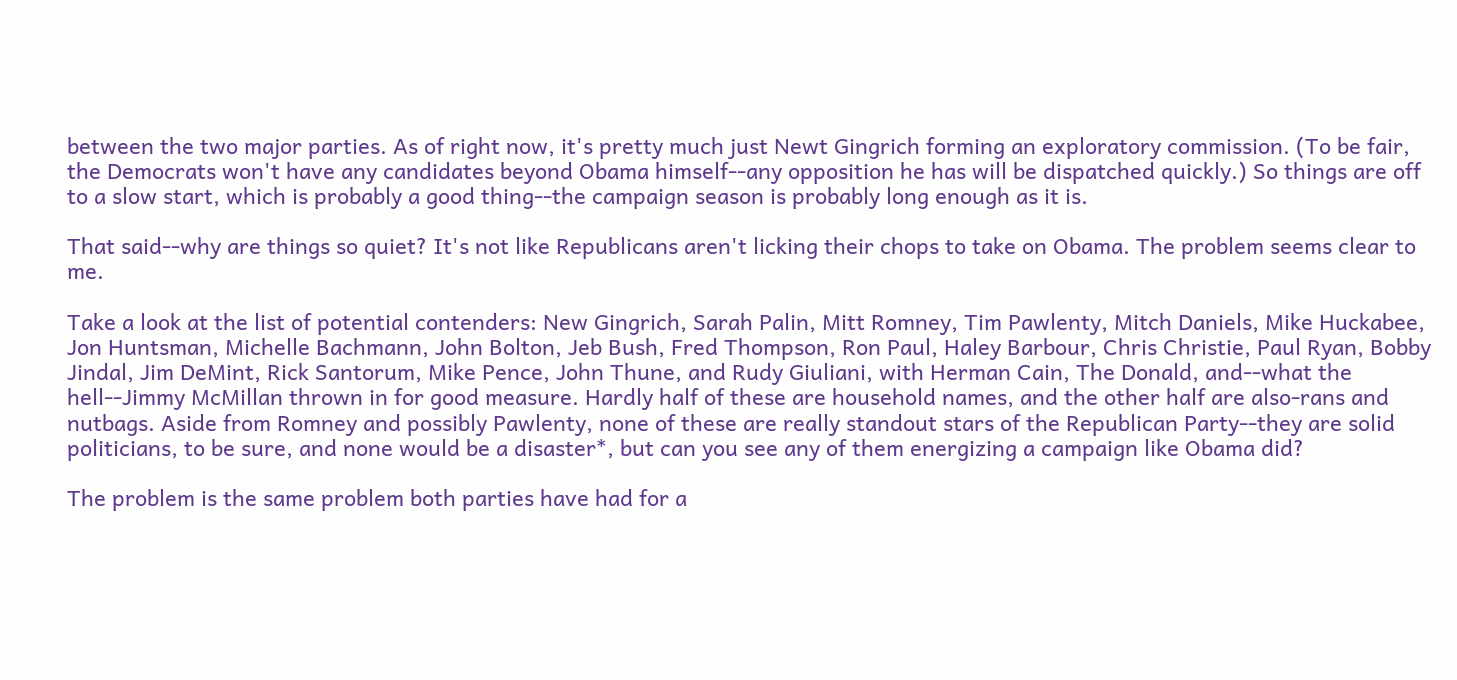between the two major parties. As of right now, it's pretty much just Newt Gingrich forming an exploratory commission. (To be fair, the Democrats won't have any candidates beyond Obama himself--any opposition he has will be dispatched quickly.) So things are off to a slow start, which is probably a good thing--the campaign season is probably long enough as it is.

That said--why are things so quiet? It's not like Republicans aren't licking their chops to take on Obama. The problem seems clear to me.

Take a look at the list of potential contenders: New Gingrich, Sarah Palin, Mitt Romney, Tim Pawlenty, Mitch Daniels, Mike Huckabee, Jon Huntsman, Michelle Bachmann, John Bolton, Jeb Bush, Fred Thompson, Ron Paul, Haley Barbour, Chris Christie, Paul Ryan, Bobby Jindal, Jim DeMint, Rick Santorum, Mike Pence, John Thune, and Rudy Giuliani, with Herman Cain, The Donald, and--what the hell--Jimmy McMillan thrown in for good measure. Hardly half of these are household names, and the other half are also-rans and nutbags. Aside from Romney and possibly Pawlenty, none of these are really standout stars of the Republican Party--they are solid politicians, to be sure, and none would be a disaster*, but can you see any of them energizing a campaign like Obama did?

The problem is the same problem both parties have had for a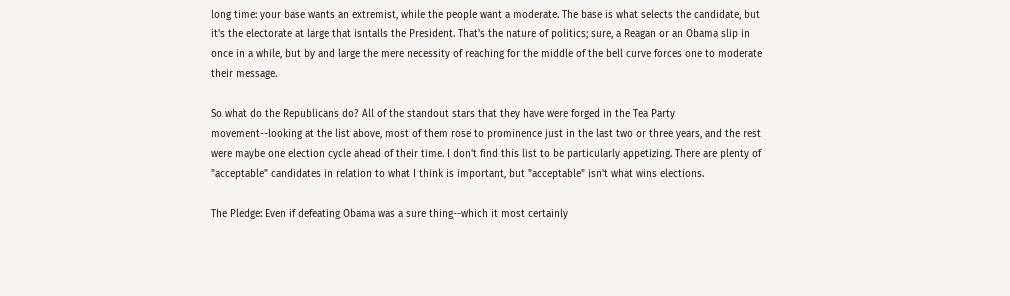long time: your base wants an extremist, while the people want a moderate. The base is what selects the candidate, but it's the electorate at large that isntalls the President. That's the nature of politics; sure, a Reagan or an Obama slip in once in a while, but by and large the mere necessity of reaching for the middle of the bell curve forces one to moderate their message.

So what do the Republicans do? All of the standout stars that they have were forged in the Tea Party movement--looking at the list above, most of them rose to prominence just in the last two or three years, and the rest were maybe one election cycle ahead of their time. I don't find this list to be particularly appetizing. There are plenty of "acceptable" candidates in relation to what I think is important, but "acceptable" isn't what wins elections.

The Pledge: Even if defeating Obama was a sure thing--which it most certainly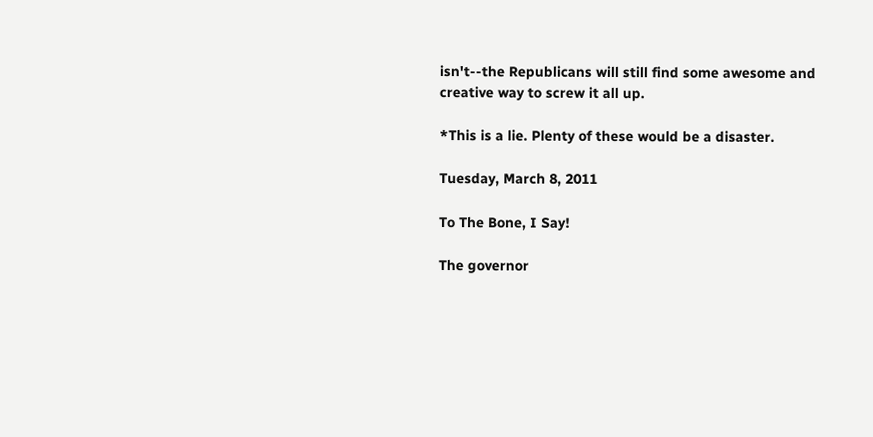isn't--the Republicans will still find some awesome and creative way to screw it all up.

*This is a lie. Plenty of these would be a disaster.

Tuesday, March 8, 2011

To The Bone, I Say!

The governor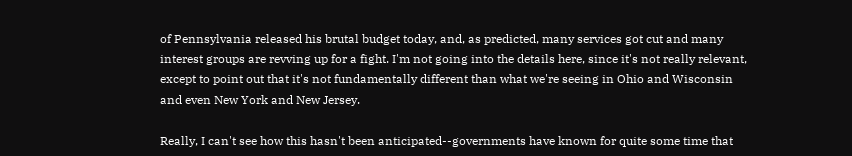of Pennsylvania released his brutal budget today, and, as predicted, many services got cut and many interest groups are revving up for a fight. I'm not going into the details here, since it's not really relevant, except to point out that it's not fundamentally different than what we're seeing in Ohio and Wisconsin and even New York and New Jersey.

Really, I can't see how this hasn't been anticipated--governments have known for quite some time that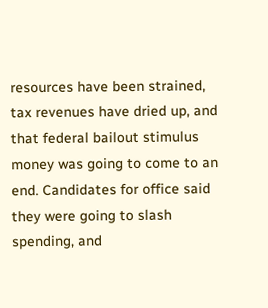resources have been strained, tax revenues have dried up, and that federal bailout stimulus money was going to come to an end. Candidates for office said they were going to slash spending, and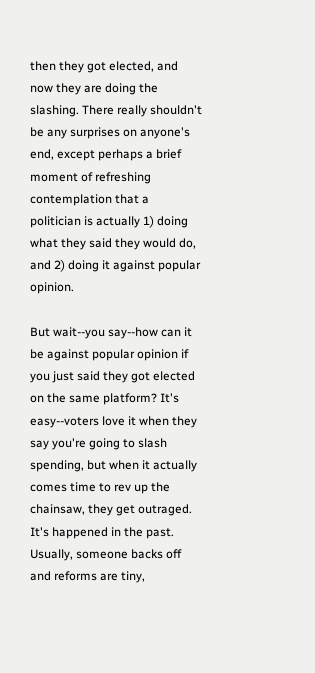then they got elected, and now they are doing the slashing. There really shouldn't be any surprises on anyone's end, except perhaps a brief moment of refreshing contemplation that a politician is actually 1) doing what they said they would do, and 2) doing it against popular opinion.

But wait--you say--how can it be against popular opinion if you just said they got elected on the same platform? It's easy--voters love it when they say you're going to slash spending, but when it actually comes time to rev up the chainsaw, they get outraged. It's happened in the past. Usually, someone backs off and reforms are tiny,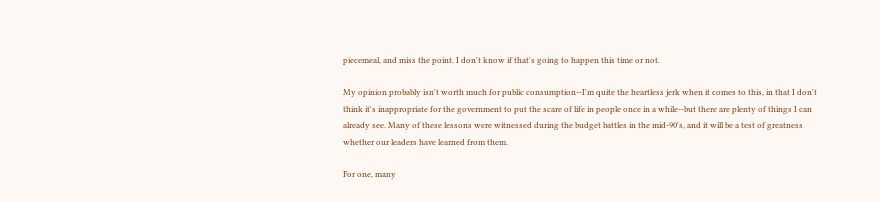piecemeal, and miss the point. I don't know if that's going to happen this time or not.

My opinion probably isn't worth much for public consumption--I'm quite the heartless jerk when it comes to this, in that I don't think it's inappropriate for the government to put the scare of life in people once in a while--but there are plenty of things I can already see. Many of these lessons were witnessed during the budget battles in the mid-90's, and it will be a test of greatness whether our leaders have learned from them.

For one, many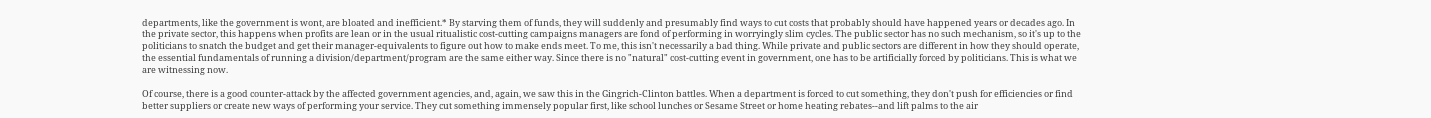departments, like the government is wont, are bloated and inefficient.* By starving them of funds, they will suddenly and presumably find ways to cut costs that probably should have happened years or decades ago. In the private sector, this happens when profits are lean or in the usual ritualistic cost-cutting campaigns managers are fond of performing in worryingly slim cycles. The public sector has no such mechanism, so it's up to the politicians to snatch the budget and get their manager-equivalents to figure out how to make ends meet. To me, this isn't necessarily a bad thing. While private and public sectors are different in how they should operate, the essential fundamentals of running a division/department/program are the same either way. Since there is no "natural" cost-cutting event in government, one has to be artificially forced by politicians. This is what we are witnessing now.

Of course, there is a good counter-attack by the affected government agencies, and, again, we saw this in the Gingrich-Clinton battles. When a department is forced to cut something, they don't push for efficiencies or find better suppliers or create new ways of performing your service. They cut something immensely popular first, like school lunches or Sesame Street or home heating rebates--and lift palms to the air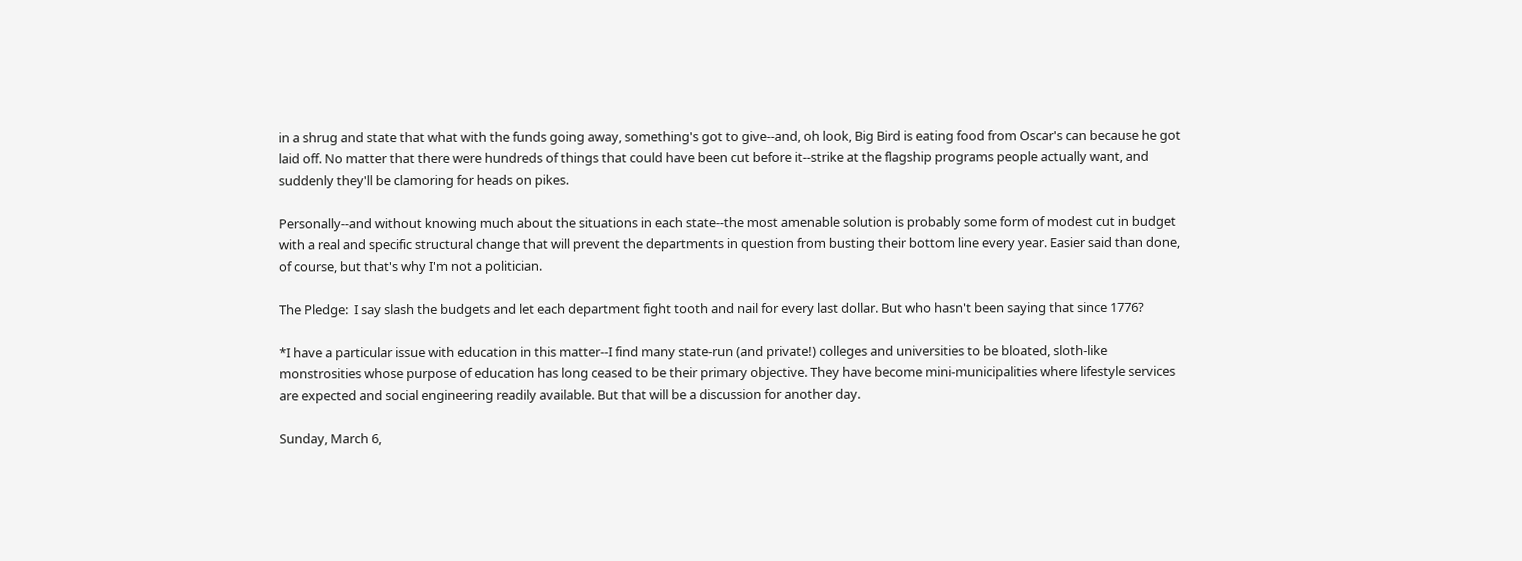in a shrug and state that what with the funds going away, something's got to give--and, oh look, Big Bird is eating food from Oscar's can because he got laid off. No matter that there were hundreds of things that could have been cut before it--strike at the flagship programs people actually want, and suddenly they'll be clamoring for heads on pikes.

Personally--and without knowing much about the situations in each state--the most amenable solution is probably some form of modest cut in budget with a real and specific structural change that will prevent the departments in question from busting their bottom line every year. Easier said than done, of course, but that's why I'm not a politician.

The Pledge:  I say slash the budgets and let each department fight tooth and nail for every last dollar. But who hasn't been saying that since 1776?

*I have a particular issue with education in this matter--I find many state-run (and private!) colleges and universities to be bloated, sloth-like monstrosities whose purpose of education has long ceased to be their primary objective. They have become mini-municipalities where lifestyle services are expected and social engineering readily available. But that will be a discussion for another day.

Sunday, March 6,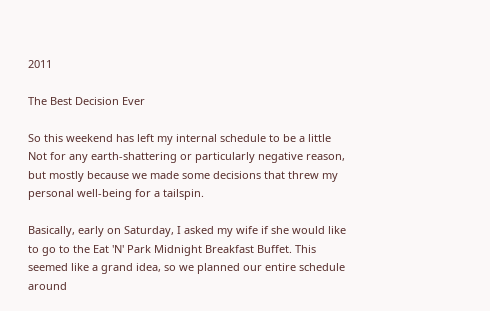2011

The Best Decision Ever

So this weekend has left my internal schedule to be a little Not for any earth-shattering or particularly negative reason, but mostly because we made some decisions that threw my personal well-being for a tailspin.

Basically, early on Saturday, I asked my wife if she would like to go to the Eat 'N' Park Midnight Breakfast Buffet. This seemed like a grand idea, so we planned our entire schedule around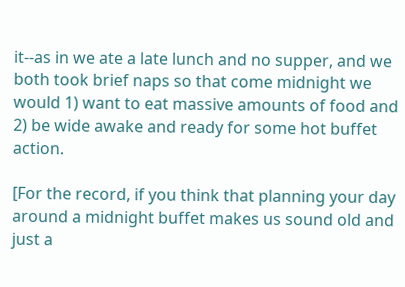it--as in we ate a late lunch and no supper, and we both took brief naps so that come midnight we would 1) want to eat massive amounts of food and 2) be wide awake and ready for some hot buffet action.

[For the record, if you think that planning your day around a midnight buffet makes us sound old and just a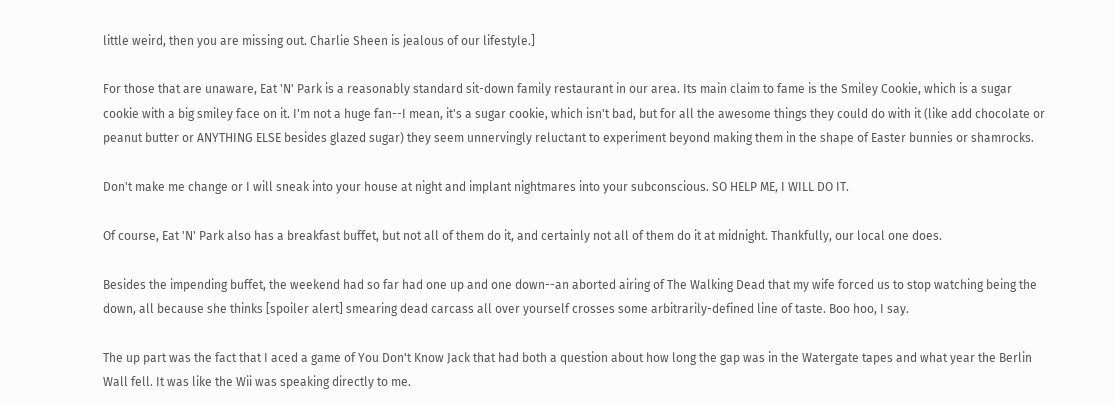little weird, then you are missing out. Charlie Sheen is jealous of our lifestyle.]

For those that are unaware, Eat 'N' Park is a reasonably standard sit-down family restaurant in our area. Its main claim to fame is the Smiley Cookie, which is a sugar cookie with a big smiley face on it. I'm not a huge fan--I mean, it's a sugar cookie, which isn't bad, but for all the awesome things they could do with it (like add chocolate or peanut butter or ANYTHING ELSE besides glazed sugar) they seem unnervingly reluctant to experiment beyond making them in the shape of Easter bunnies or shamrocks.

Don't make me change or I will sneak into your house at night and implant nightmares into your subconscious. SO HELP ME, I WILL DO IT.

Of course, Eat 'N' Park also has a breakfast buffet, but not all of them do it, and certainly not all of them do it at midnight. Thankfully, our local one does.

Besides the impending buffet, the weekend had so far had one up and one down--an aborted airing of The Walking Dead that my wife forced us to stop watching being the down, all because she thinks [spoiler alert] smearing dead carcass all over yourself crosses some arbitrarily-defined line of taste. Boo hoo, I say.

The up part was the fact that I aced a game of You Don't Know Jack that had both a question about how long the gap was in the Watergate tapes and what year the Berlin Wall fell. It was like the Wii was speaking directly to me.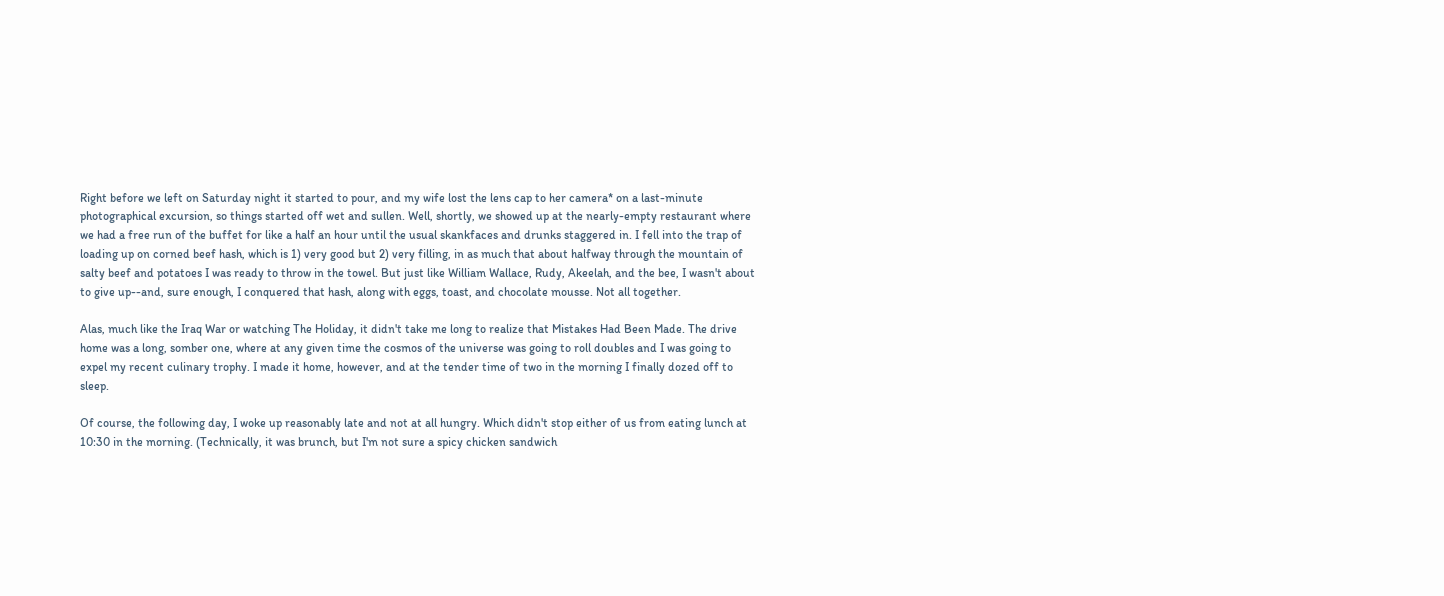Right before we left on Saturday night it started to pour, and my wife lost the lens cap to her camera* on a last-minute photographical excursion, so things started off wet and sullen. Well, shortly, we showed up at the nearly-empty restaurant where we had a free run of the buffet for like a half an hour until the usual skankfaces and drunks staggered in. I fell into the trap of loading up on corned beef hash, which is 1) very good but 2) very filling, in as much that about halfway through the mountain of salty beef and potatoes I was ready to throw in the towel. But just like William Wallace, Rudy, Akeelah, and the bee, I wasn't about to give up--and, sure enough, I conquered that hash, along with eggs, toast, and chocolate mousse. Not all together.

Alas, much like the Iraq War or watching The Holiday, it didn't take me long to realize that Mistakes Had Been Made. The drive home was a long, somber one, where at any given time the cosmos of the universe was going to roll doubles and I was going to expel my recent culinary trophy. I made it home, however, and at the tender time of two in the morning I finally dozed off to sleep.

Of course, the following day, I woke up reasonably late and not at all hungry. Which didn't stop either of us from eating lunch at 10:30 in the morning. (Technically, it was brunch, but I'm not sure a spicy chicken sandwich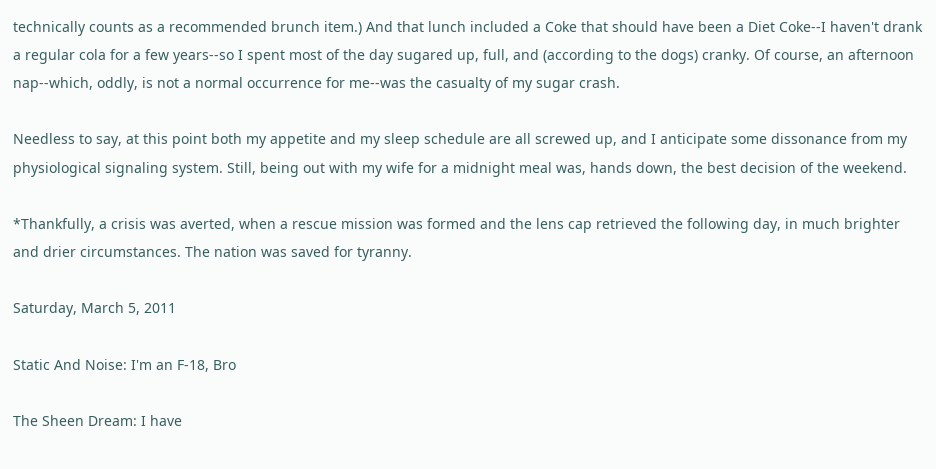technically counts as a recommended brunch item.) And that lunch included a Coke that should have been a Diet Coke--I haven't drank a regular cola for a few years--so I spent most of the day sugared up, full, and (according to the dogs) cranky. Of course, an afternoon nap--which, oddly, is not a normal occurrence for me--was the casualty of my sugar crash.

Needless to say, at this point both my appetite and my sleep schedule are all screwed up, and I anticipate some dissonance from my physiological signaling system. Still, being out with my wife for a midnight meal was, hands down, the best decision of the weekend.

*Thankfully, a crisis was averted, when a rescue mission was formed and the lens cap retrieved the following day, in much brighter and drier circumstances. The nation was saved for tyranny.

Saturday, March 5, 2011

Static And Noise: I'm an F-18, Bro

The Sheen Dream: I have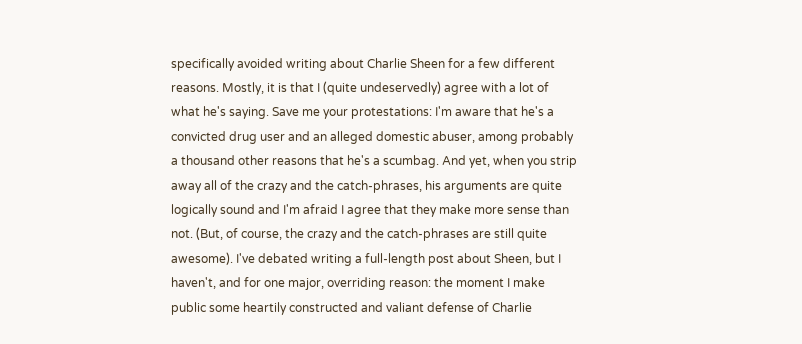specifically avoided writing about Charlie Sheen for a few different reasons. Mostly, it is that I (quite undeservedly) agree with a lot of what he's saying. Save me your protestations: I'm aware that he's a convicted drug user and an alleged domestic abuser, among probably a thousand other reasons that he's a scumbag. And yet, when you strip away all of the crazy and the catch-phrases, his arguments are quite logically sound and I'm afraid I agree that they make more sense than not. (But, of course, the crazy and the catch-phrases are still quite awesome). I've debated writing a full-length post about Sheen, but I haven't, and for one major, overriding reason: the moment I make public some heartily constructed and valiant defense of Charlie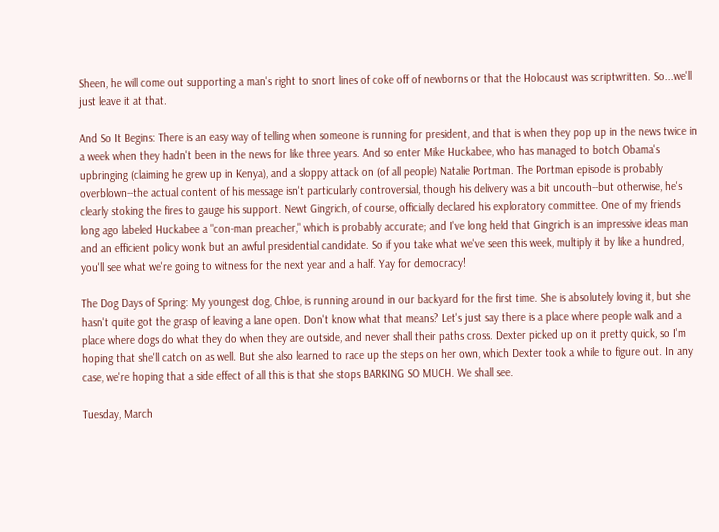Sheen, he will come out supporting a man's right to snort lines of coke off of newborns or that the Holocaust was scriptwritten. So...we'll just leave it at that.

And So It Begins: There is an easy way of telling when someone is running for president, and that is when they pop up in the news twice in a week when they hadn't been in the news for like three years. And so enter Mike Huckabee, who has managed to botch Obama's upbringing (claiming he grew up in Kenya), and a sloppy attack on (of all people) Natalie Portman. The Portman episode is probably overblown--the actual content of his message isn't particularly controversial, though his delivery was a bit uncouth--but otherwise, he's clearly stoking the fires to gauge his support. Newt Gingrich, of course, officially declared his exploratory committee. One of my friends long ago labeled Huckabee a "con-man preacher," which is probably accurate; and I've long held that Gingrich is an impressive ideas man and an efficient policy wonk but an awful presidential candidate. So if you take what we've seen this week, multiply it by like a hundred, you'll see what we're going to witness for the next year and a half. Yay for democracy!

The Dog Days of Spring: My youngest dog, Chloe, is running around in our backyard for the first time. She is absolutely loving it, but she hasn't quite got the grasp of leaving a lane open. Don't know what that means? Let's just say there is a place where people walk and a place where dogs do what they do when they are outside, and never shall their paths cross. Dexter picked up on it pretty quick, so I'm hoping that she'll catch on as well. But she also learned to race up the steps on her own, which Dexter took a while to figure out. In any case, we're hoping that a side effect of all this is that she stops BARKING SO MUCH. We shall see.

Tuesday, March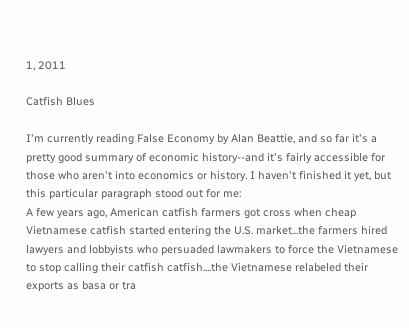1, 2011

Catfish Blues

I'm currently reading False Economy by Alan Beattie, and so far it's a pretty good summary of economic history--and it's fairly accessible for those who aren't into economics or history. I haven't finished it yet, but this particular paragraph stood out for me:
A few years ago, American catfish farmers got cross when cheap Vietnamese catfish started entering the U.S. market...the farmers hired lawyers and lobbyists who persuaded lawmakers to force the Vietnamese to stop calling their catfish catfish....the Vietnamese relabeled their exports as basa or tra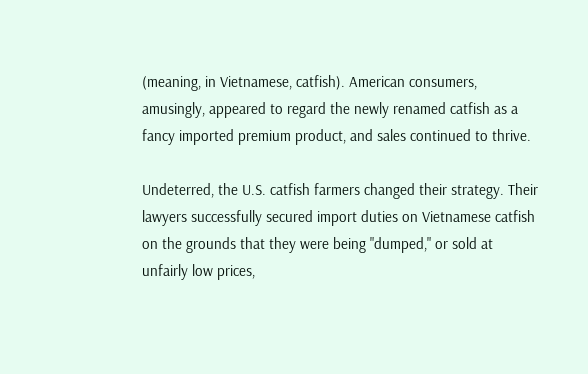(meaning, in Vietnamese, catfish). American consumers, amusingly, appeared to regard the newly renamed catfish as a fancy imported premium product, and sales continued to thrive.

Undeterred, the U.S. catfish farmers changed their strategy. Their lawyers successfully secured import duties on Vietnamese catfish on the grounds that they were being "dumped," or sold at unfairly low prices,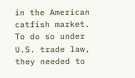in the American catfish market. To do so under U.S. trade law, they needed to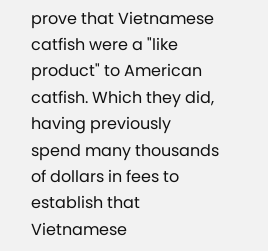prove that Vietnamese catfish were a "like product" to American catfish. Which they did, having previously spend many thousands of dollars in fees to establish that Vietnamese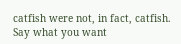catfish were not, in fact, catfish.
Say what you want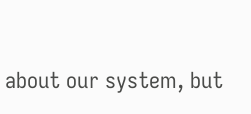about our system, but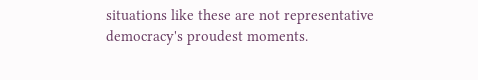situations like these are not representative democracy's proudest moments.